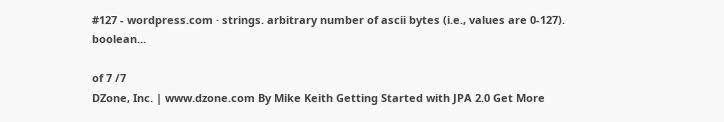#127 - wordpress.com · strings. arbitrary number of ascii bytes (i.e., values are 0-127). boolean...

of 7 /7
DZone, Inc. | www.dzone.com By Mike Keith Getting Started with JPA 2.0 Get More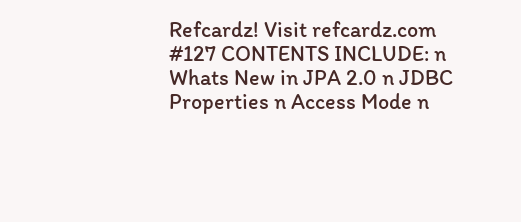Refcardz! Visit refcardz.com #127 CONTENTS INCLUDE: n Whats New in JPA 2.0 n JDBC Properties n Access Mode n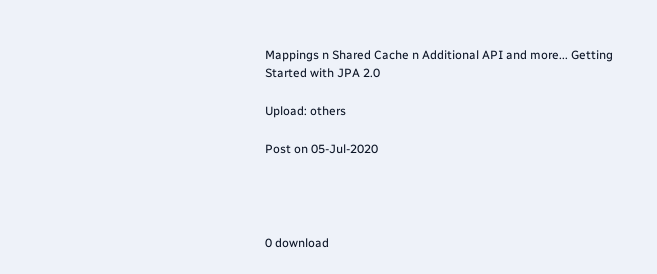Mappings n Shared Cache n Additional API and more... Getting Started with JPA 2.0

Upload: others

Post on 05-Jul-2020




0 download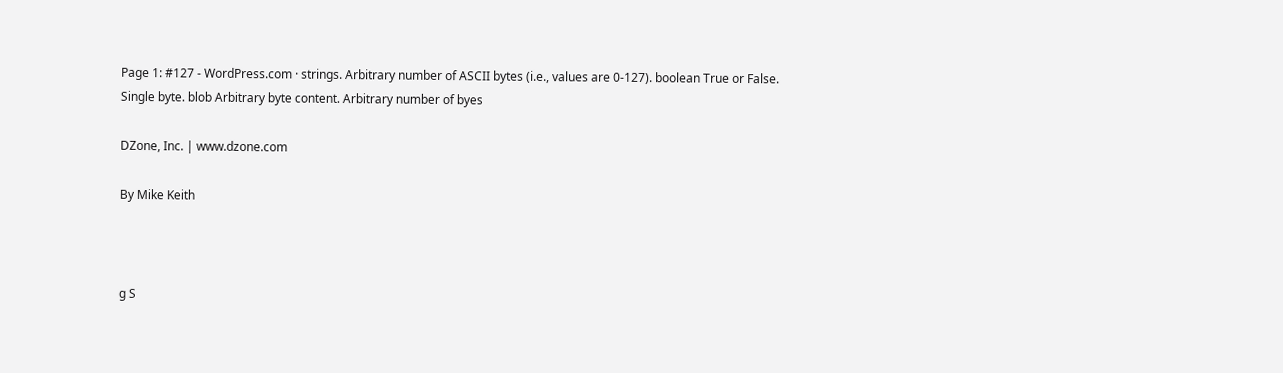Page 1: #127 - WordPress.com · strings. Arbitrary number of ASCII bytes (i.e., values are 0-127). boolean True or False. Single byte. blob Arbitrary byte content. Arbitrary number of byes

DZone, Inc. | www.dzone.com

By Mike Keith



g S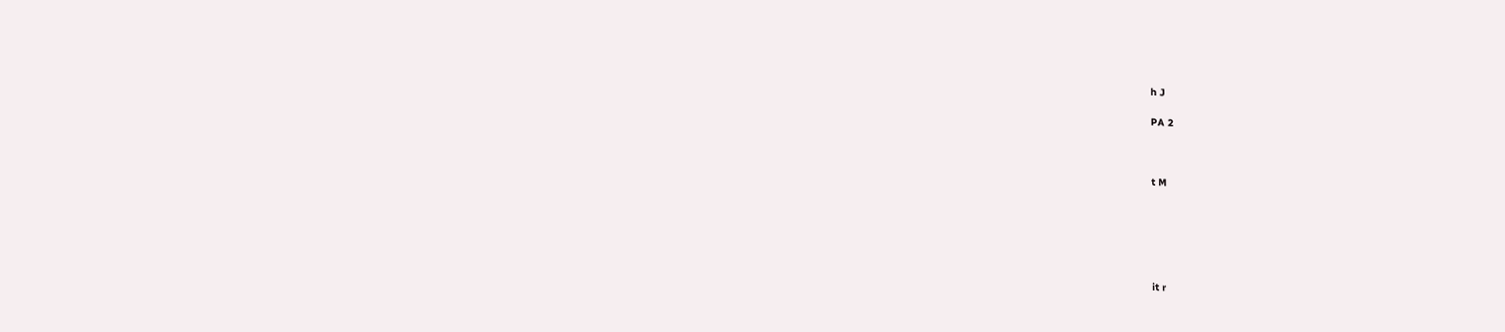h J

PA 2



t M






it r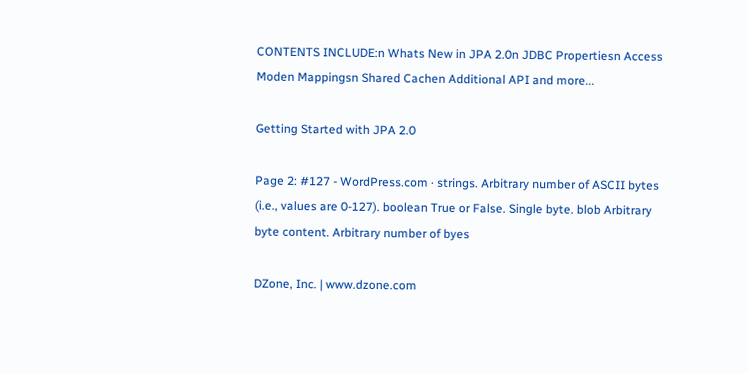CONTENTS INCLUDE:n Whats New in JPA 2.0n JDBC Propertiesn Access Moden Mappingsn Shared Cachen Additional API and more...

Getting Started with JPA 2.0

Page 2: #127 - WordPress.com · strings. Arbitrary number of ASCII bytes (i.e., values are 0-127). boolean True or False. Single byte. blob Arbitrary byte content. Arbitrary number of byes

DZone, Inc. | www.dzone.com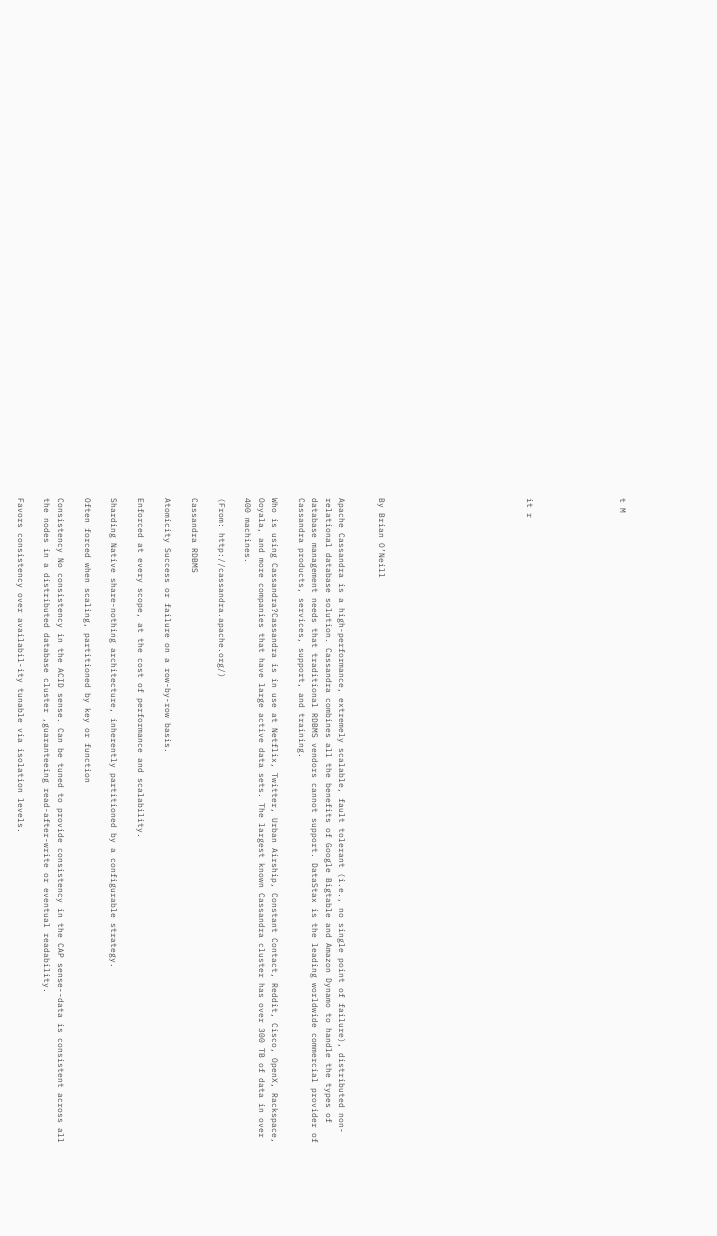t M






it r










By Brian O’Neill


Apache Cassandra is a high-performance, extremely scalable, fault tolerant (i.e., no single point of failure), distributed non-relational database solution. Cassandra combines all the benefits of Google Bigtable and Amazon Dynamo to handle the types of database management needs that traditional RDBMS vendors cannot support. DataStax is the leading worldwide commercial provider of Cassandra products, services, support, and training.

Who is using Cassandra?Cassandra is in use at Netflix, Twitter, Urban Airship, Constant Contact, Reddit, Cisco, OpenX, Rackspace, Ooyala, and more companies that have large active data sets. The largest known Cassandra cluster has over 300 TB of data in over 400 machines.

(From: http://cassandra.apache.org/)

Cassandra RDBMS

Atomicity Success or failure on a row-by-row basis.

Enforced at every scope, at the cost of performance and scalability.

Sharding Native share-nothing architecture, inherently partitioned by a configurable strategy.

Often forced when scaling, partitioned by key or function

Consistency No consistency in the ACID sense. Can be tuned to provide consistency in the CAP sense--data is consistent across all the nodes in a distributed database cluster ,guaranteeing read-after-write or eventual readability.

Favors consistency over availabil-ity tunable via isolation levels.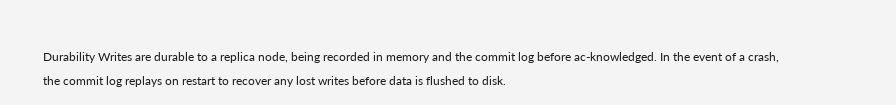Durability Writes are durable to a replica node, being recorded in memory and the commit log before ac-knowledged. In the event of a crash, the commit log replays on restart to recover any lost writes before data is flushed to disk.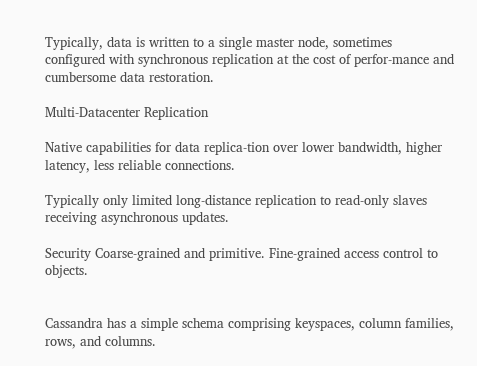Typically, data is written to a single master node, sometimes configured with synchronous replication at the cost of perfor-mance and cumbersome data restoration.

Multi-Datacenter Replication

Native capabilities for data replica-tion over lower bandwidth, higher latency, less reliable connections.

Typically only limited long-distance replication to read-only slaves receiving asynchronous updates.

Security Coarse-grained and primitive. Fine-grained access control to objects.


Cassandra has a simple schema comprising keyspaces, column families, rows, and columns.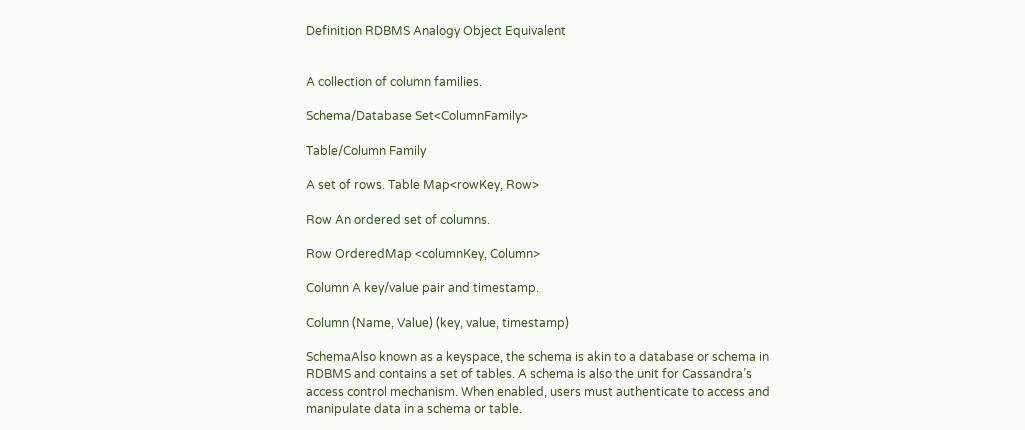Definition RDBMS Analogy Object Equivalent


A collection of column families.

Schema/Database Set<ColumnFamily>

Table/Column Family

A set of rows. Table Map<rowKey, Row>

Row An ordered set of columns.

Row OrderedMap <columnKey, Column>

Column A key/value pair and timestamp.

Column (Name, Value) (key, value, timestamp)

SchemaAlso known as a keyspace, the schema is akin to a database or schema in RDBMS and contains a set of tables. A schema is also the unit for Cassandra’s access control mechanism. When enabled, users must authenticate to access and manipulate data in a schema or table.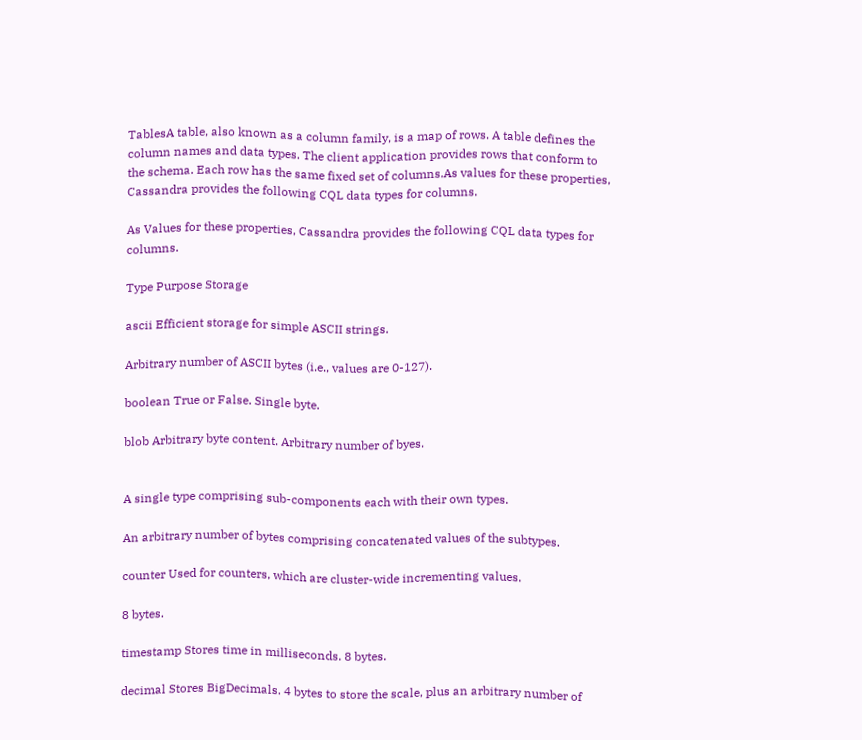TablesA table, also known as a column family, is a map of rows. A table defines the column names and data types. The client application provides rows that conform to the schema. Each row has the same fixed set of columns.As values for these properties, Cassandra provides the following CQL data types for columns.

As Values for these properties, Cassandra provides the following CQL data types for columns.

Type Purpose Storage

ascii Efficient storage for simple ASCII strings.

Arbitrary number of ASCII bytes (i.e., values are 0-127).

boolean True or False. Single byte.

blob Arbitrary byte content. Arbitrary number of byes.


A single type comprising sub-components each with their own types.

An arbitrary number of bytes comprising concatenated values of the subtypes.

counter Used for counters, which are cluster-wide incrementing values.

8 bytes.

timestamp Stores time in milliseconds. 8 bytes.

decimal Stores BigDecimals. 4 bytes to store the scale, plus an arbitrary number of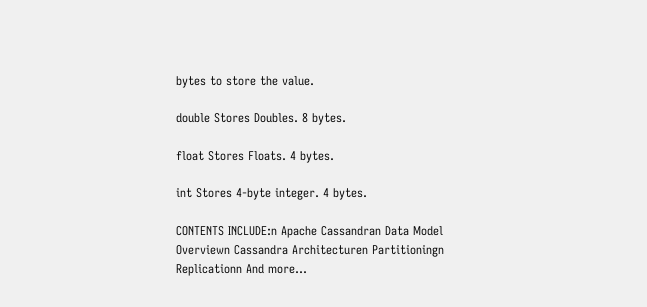bytes to store the value.

double Stores Doubles. 8 bytes.

float Stores Floats. 4 bytes.

int Stores 4-byte integer. 4 bytes.

CONTENTS INCLUDE:n Apache Cassandran Data Model Overviewn Cassandra Architecturen Partitioningn Replicationn And more...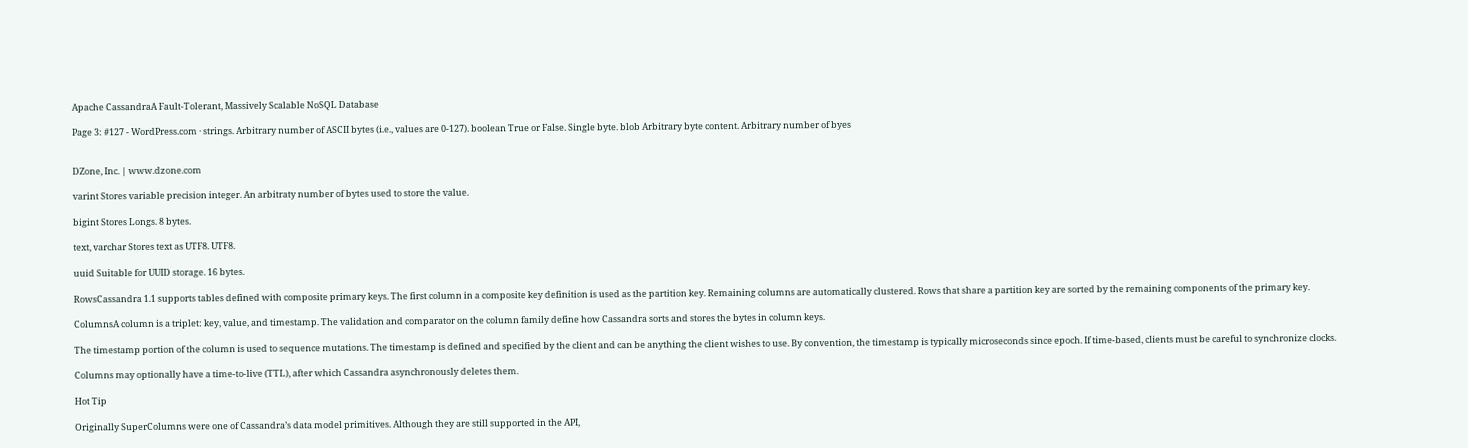Apache CassandraA Fault-Tolerant, Massively Scalable NoSQL Database

Page 3: #127 - WordPress.com · strings. Arbitrary number of ASCII bytes (i.e., values are 0-127). boolean True or False. Single byte. blob Arbitrary byte content. Arbitrary number of byes


DZone, Inc. | www.dzone.com

varint Stores variable precision integer. An arbitraty number of bytes used to store the value.

bigint Stores Longs. 8 bytes.

text, varchar Stores text as UTF8. UTF8.

uuid Suitable for UUID storage. 16 bytes.

RowsCassandra 1.1 supports tables defined with composite primary keys. The first column in a composite key definition is used as the partition key. Remaining columns are automatically clustered. Rows that share a partition key are sorted by the remaining components of the primary key.

ColumnsA column is a triplet: key, value, and timestamp. The validation and comparator on the column family define how Cassandra sorts and stores the bytes in column keys.

The timestamp portion of the column is used to sequence mutations. The timestamp is defined and specified by the client and can be anything the client wishes to use. By convention, the timestamp is typically microseconds since epoch. If time-based, clients must be careful to synchronize clocks.

Columns may optionally have a time-to-live (TTL), after which Cassandra asynchronously deletes them.

Hot Tip

Originally SuperColumns were one of Cassandra’s data model primitives. Although they are still supported in the API,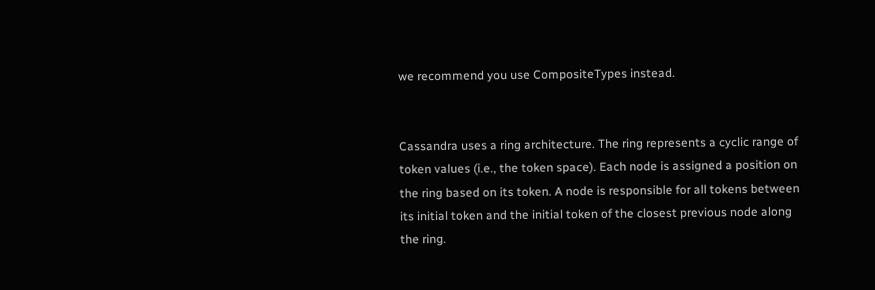we recommend you use CompositeTypes instead.


Cassandra uses a ring architecture. The ring represents a cyclic range of token values (i.e., the token space). Each node is assigned a position on the ring based on its token. A node is responsible for all tokens between its initial token and the initial token of the closest previous node along the ring.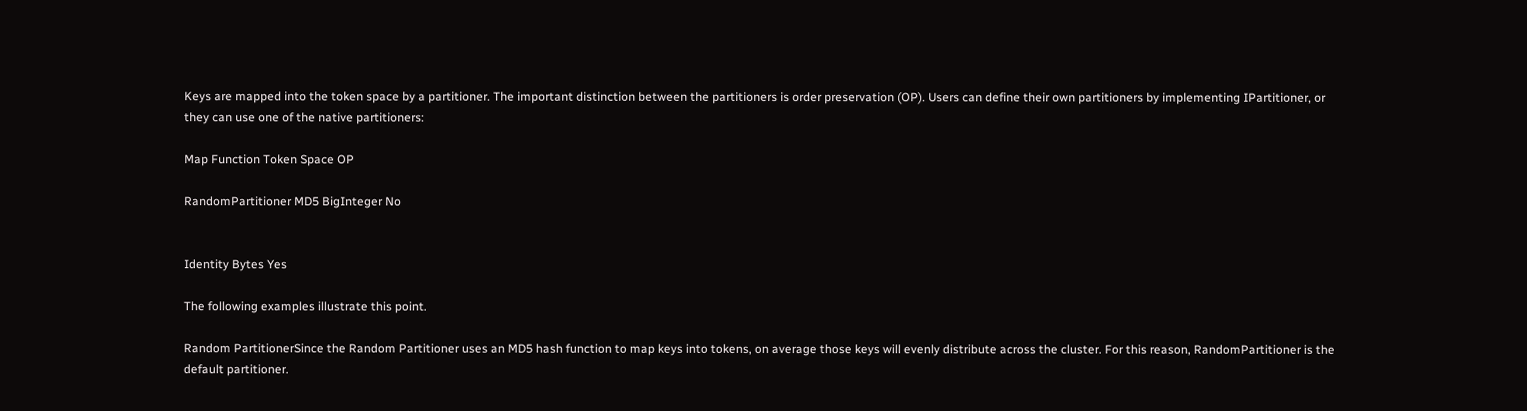Keys are mapped into the token space by a partitioner. The important distinction between the partitioners is order preservation (OP). Users can define their own partitioners by implementing IPartitioner, or they can use one of the native partitioners:

Map Function Token Space OP

RandomPartitioner MD5 BigInteger No


Identity Bytes Yes

The following examples illustrate this point.

Random PartitionerSince the Random Partitioner uses an MD5 hash function to map keys into tokens, on average those keys will evenly distribute across the cluster. For this reason, RandomPartitioner is the default partitioner.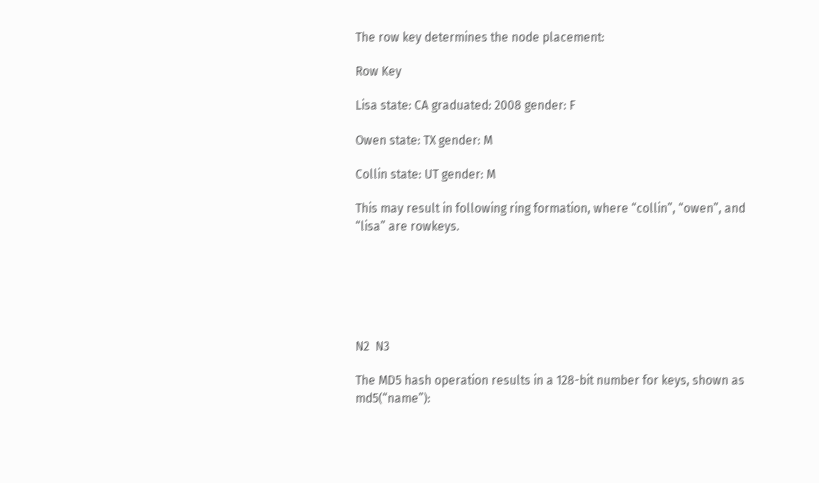The row key determines the node placement:

Row Key

Lisa state: CA graduated: 2008 gender: F

Owen state: TX gender: M

Collin state: UT gender: M

This may result in following ring formation, where “collin”, “owen”, and “lisa” are rowkeys.






N2  N3

The MD5 hash operation results in a 128-bit number for keys, shown as md5(“name”):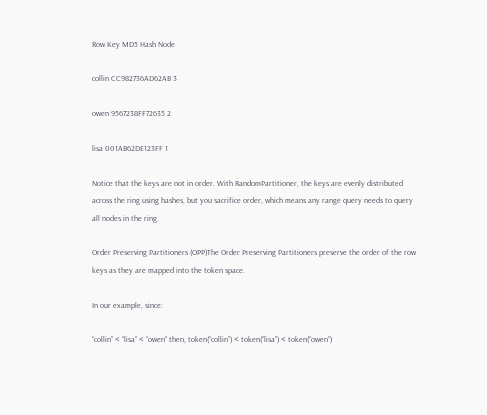Row Key MD5 Hash Node

collin CC982736AD62AB 3

owen 9567238FF72635 2

lisa 001AB62DE123FF 1

Notice that the keys are not in order. With RandomPartitioner, the keys are evenly distributed across the ring using hashes, but you sacrifice order, which means any range query needs to query all nodes in the ring.

Order Preserving Partitioners (OPP)The Order Preserving Partitioners preserve the order of the row keys as they are mapped into the token space.

In our example, since:

“collin” < “lisa” < “owen” then, token(“collin”) < token(“lisa”) < token(“owen”)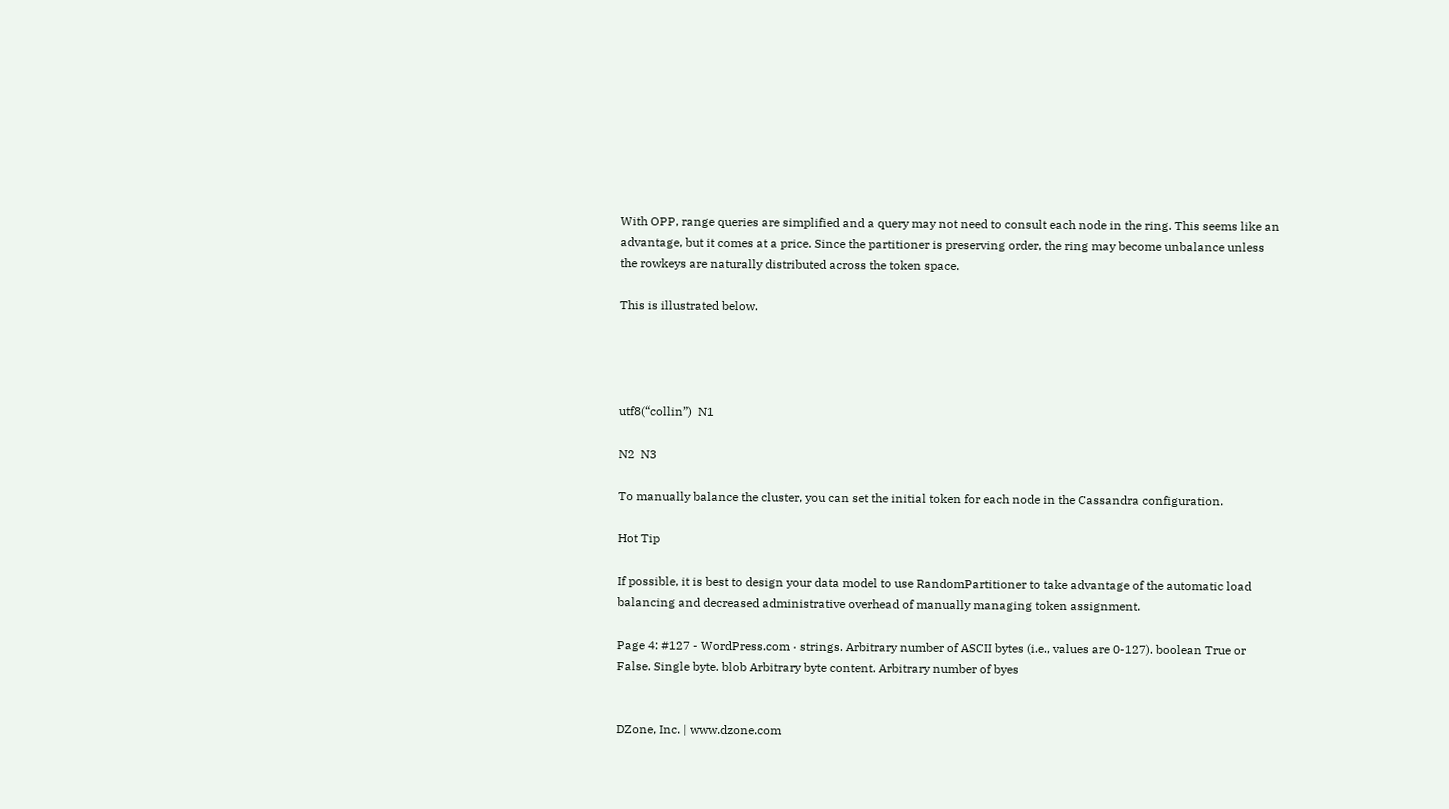With OPP, range queries are simplified and a query may not need to consult each node in the ring. This seems like an advantage, but it comes at a price. Since the partitioner is preserving order, the ring may become unbalance unless the rowkeys are naturally distributed across the token space.

This is illustrated below.




utf8(“collin”)  N1

N2  N3

To manually balance the cluster, you can set the initial token for each node in the Cassandra configuration.

Hot Tip

If possible, it is best to design your data model to use RandomPartitioner to take advantage of the automatic load balancing and decreased administrative overhead of manually managing token assignment.

Page 4: #127 - WordPress.com · strings. Arbitrary number of ASCII bytes (i.e., values are 0-127). boolean True or False. Single byte. blob Arbitrary byte content. Arbitrary number of byes


DZone, Inc. | www.dzone.com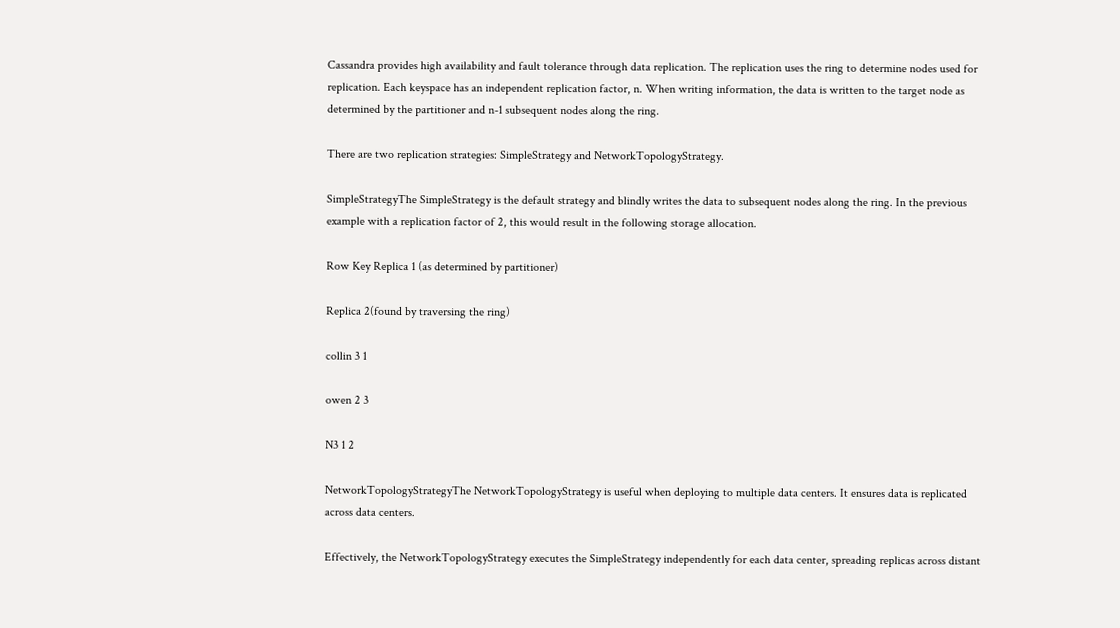Cassandra provides high availability and fault tolerance through data replication. The replication uses the ring to determine nodes used for replication. Each keyspace has an independent replication factor, n. When writing information, the data is written to the target node as determined by the partitioner and n-1 subsequent nodes along the ring.

There are two replication strategies: SimpleStrategy and NetworkTopologyStrategy.

SimpleStrategyThe SimpleStrategy is the default strategy and blindly writes the data to subsequent nodes along the ring. In the previous example with a replication factor of 2, this would result in the following storage allocation.

Row Key Replica 1 (as determined by partitioner)

Replica 2(found by traversing the ring)

collin 3 1

owen 2 3

N3 1 2

NetworkTopologyStrategyThe NetworkTopologyStrategy is useful when deploying to multiple data centers. It ensures data is replicated across data centers.

Effectively, the NetworkTopologyStrategy executes the SimpleStrategy independently for each data center, spreading replicas across distant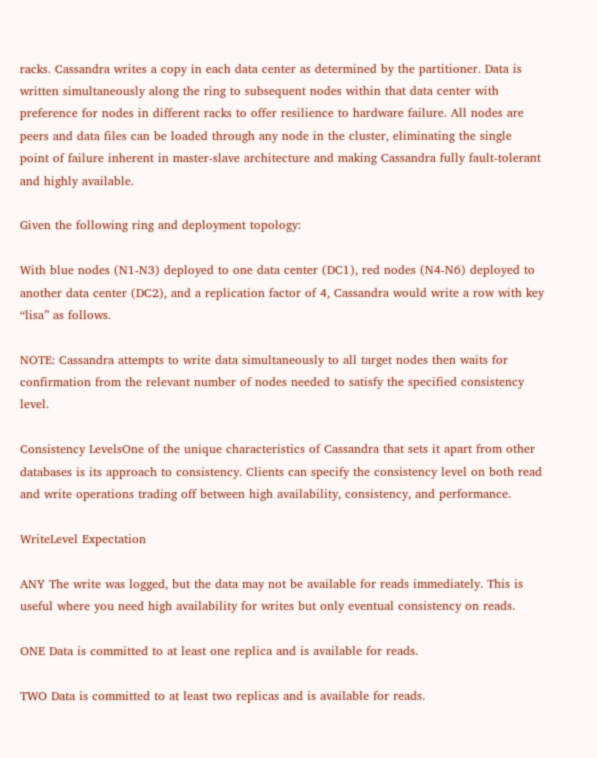racks. Cassandra writes a copy in each data center as determined by the partitioner. Data is written simultaneously along the ring to subsequent nodes within that data center with preference for nodes in different racks to offer resilience to hardware failure. All nodes are peers and data files can be loaded through any node in the cluster, eliminating the single point of failure inherent in master-slave architecture and making Cassandra fully fault-tolerant and highly available.

Given the following ring and deployment topology:

With blue nodes (N1-N3) deployed to one data center (DC1), red nodes (N4-N6) deployed to another data center (DC2), and a replication factor of 4, Cassandra would write a row with key “lisa” as follows.

NOTE: Cassandra attempts to write data simultaneously to all target nodes then waits for confirmation from the relevant number of nodes needed to satisfy the specified consistency level.

Consistency LevelsOne of the unique characteristics of Cassandra that sets it apart from other databases is its approach to consistency. Clients can specify the consistency level on both read and write operations trading off between high availability, consistency, and performance.

WriteLevel Expectation

ANY The write was logged, but the data may not be available for reads immediately. This is useful where you need high availability for writes but only eventual consistency on reads.

ONE Data is committed to at least one replica and is available for reads.

TWO Data is committed to at least two replicas and is available for reads.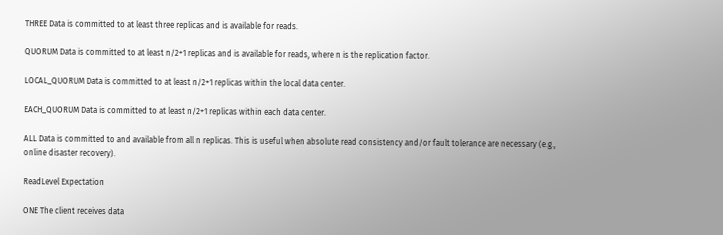THREE Data is committed to at least three replicas and is available for reads.

QUORUM Data is committed to at least n/2+1 replicas and is available for reads, where n is the replication factor.

LOCAL_QUORUM Data is committed to at least n/2+1 replicas within the local data center.

EACH_QUORUM Data is committed to at least n/2+1 replicas within each data center.

ALL Data is committed to and available from all n replicas. This is useful when absolute read consistency and/or fault tolerance are necessary (e.g., online disaster recovery).

ReadLevel Expectation

ONE The client receives data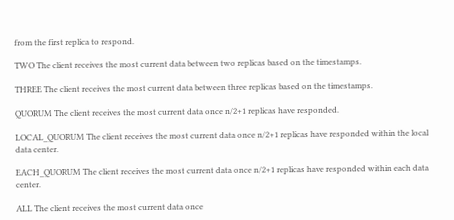from the first replica to respond.

TWO The client receives the most current data between two replicas based on the timestamps.

THREE The client receives the most current data between three replicas based on the timestamps.

QUORUM The client receives the most current data once n/2+1 replicas have responded.

LOCAL_QUORUM The client receives the most current data once n/2+1 replicas have responded within the local data center.

EACH_QUORUM The client receives the most current data once n/2+1 replicas have responded within each data center.

ALL The client receives the most current data once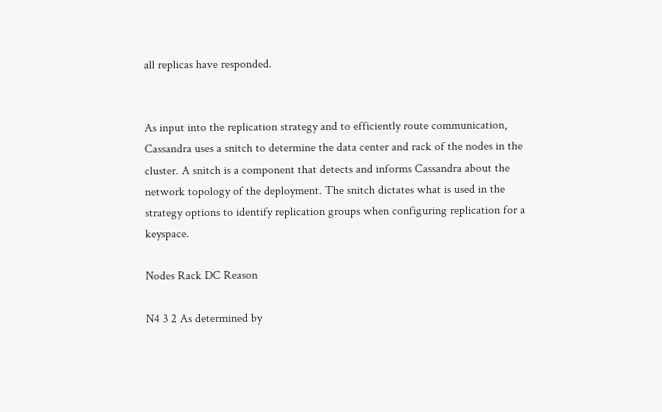all replicas have responded.


As input into the replication strategy and to efficiently route communication, Cassandra uses a snitch to determine the data center and rack of the nodes in the cluster. A snitch is a component that detects and informs Cassandra about the network topology of the deployment. The snitch dictates what is used in the strategy options to identify replication groups when configuring replication for a keyspace.

Nodes Rack DC Reason

N4 3 2 As determined by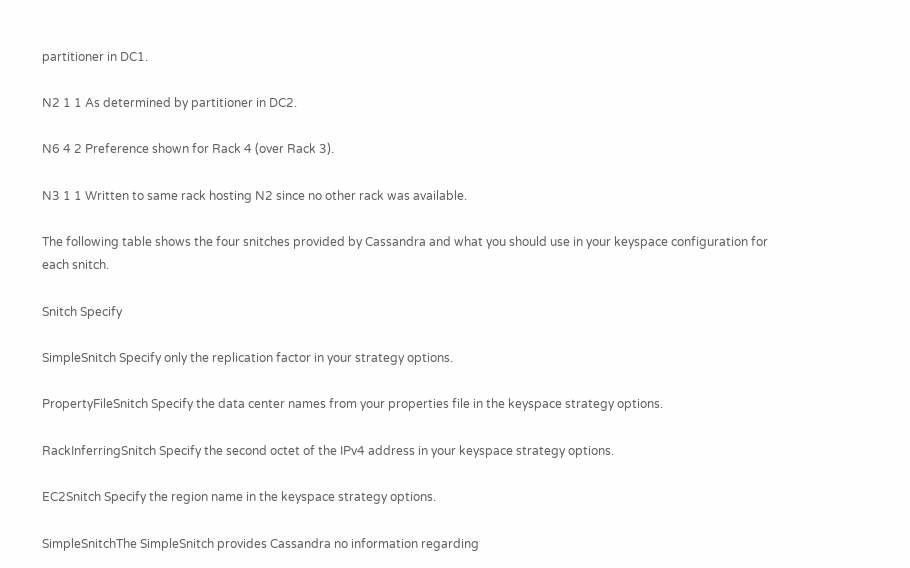partitioner in DC1.

N2 1 1 As determined by partitioner in DC2.

N6 4 2 Preference shown for Rack 4 (over Rack 3).

N3 1 1 Written to same rack hosting N2 since no other rack was available.

The following table shows the four snitches provided by Cassandra and what you should use in your keyspace configuration for each snitch.

Snitch Specify

SimpleSnitch Specify only the replication factor in your strategy options.

PropertyFileSnitch Specify the data center names from your properties file in the keyspace strategy options.

RackInferringSnitch Specify the second octet of the IPv4 address in your keyspace strategy options.

EC2Snitch Specify the region name in the keyspace strategy options.

SimpleSnitchThe SimpleSnitch provides Cassandra no information regarding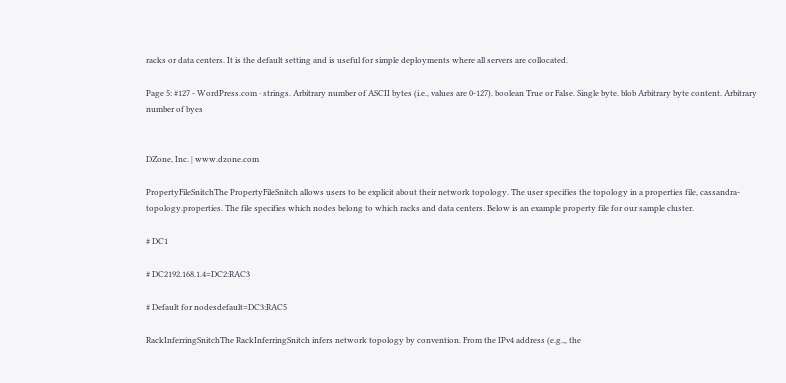racks or data centers. It is the default setting and is useful for simple deployments where all servers are collocated.

Page 5: #127 - WordPress.com · strings. Arbitrary number of ASCII bytes (i.e., values are 0-127). boolean True or False. Single byte. blob Arbitrary byte content. Arbitrary number of byes


DZone, Inc. | www.dzone.com

PropertyFileSnitchThe PropertyFileSnitch allows users to be explicit about their network topology. The user specifies the topology in a properties file, cassandra-topology.properties. The file specifies which nodes belong to which racks and data centers. Below is an example property file for our sample cluster.

# DC1

# DC2192.168.1.4=DC2:RAC3

# Default for nodesdefault=DC3:RAC5

RackInferringSnitchThe RackInferringSnitch infers network topology by convention. From the IPv4 address (e.g.,, the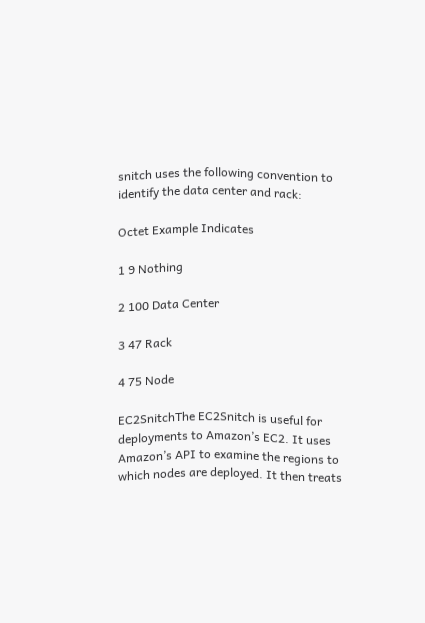snitch uses the following convention to identify the data center and rack:

Octet Example Indicates

1 9 Nothing

2 100 Data Center

3 47 Rack

4 75 Node

EC2SnitchThe EC2Snitch is useful for deployments to Amazon’s EC2. It uses Amazon’s API to examine the regions to which nodes are deployed. It then treats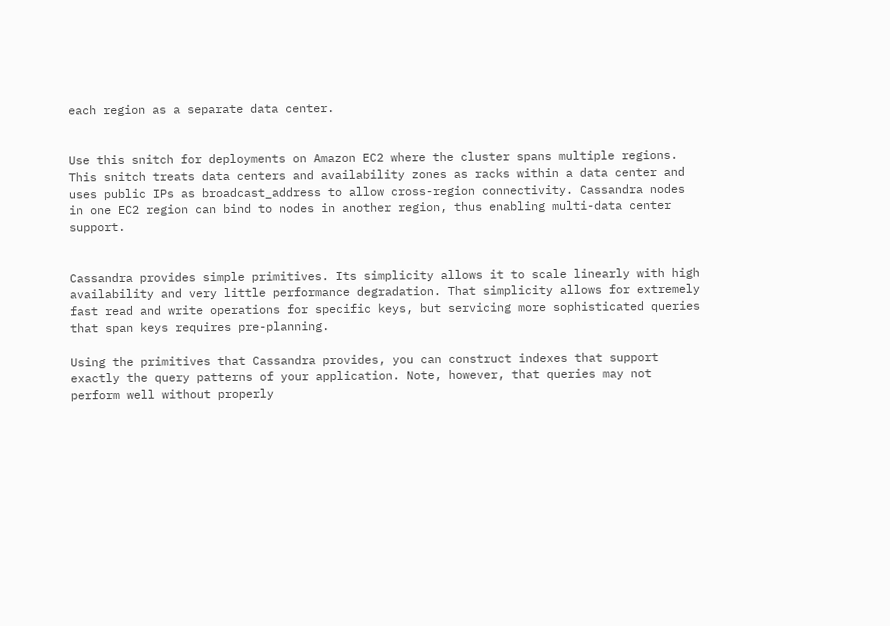each region as a separate data center.


Use this snitch for deployments on Amazon EC2 where the cluster spans multiple regions. This snitch treats data centers and availability zones as racks within a data center and uses public IPs as broadcast_address to allow cross-region connectivity. Cassandra nodes in one EC2 region can bind to nodes in another region, thus enabling multi-data center support.


Cassandra provides simple primitives. Its simplicity allows it to scale linearly with high availability and very little performance degradation. That simplicity allows for extremely fast read and write operations for specific keys, but servicing more sophisticated queries that span keys requires pre-planning.

Using the primitives that Cassandra provides, you can construct indexes that support exactly the query patterns of your application. Note, however, that queries may not perform well without properly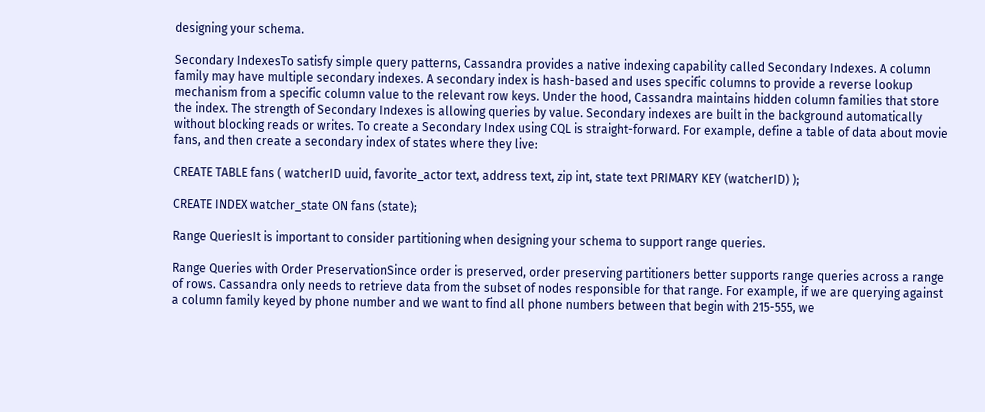designing your schema.

Secondary IndexesTo satisfy simple query patterns, Cassandra provides a native indexing capability called Secondary Indexes. A column family may have multiple secondary indexes. A secondary index is hash-based and uses specific columns to provide a reverse lookup mechanism from a specific column value to the relevant row keys. Under the hood, Cassandra maintains hidden column families that store the index. The strength of Secondary Indexes is allowing queries by value. Secondary indexes are built in the background automatically without blocking reads or writes. To create a Secondary Index using CQL is straight-forward. For example, define a table of data about movie fans, and then create a secondary index of states where they live:

CREATE TABLE fans ( watcherID uuid, favorite_actor text, address text, zip int, state text PRIMARY KEY (watcherID) );

CREATE INDEX watcher_state ON fans (state);

Range QueriesIt is important to consider partitioning when designing your schema to support range queries.

Range Queries with Order PreservationSince order is preserved, order preserving partitioners better supports range queries across a range of rows. Cassandra only needs to retrieve data from the subset of nodes responsible for that range. For example, if we are querying against a column family keyed by phone number and we want to find all phone numbers between that begin with 215-555, we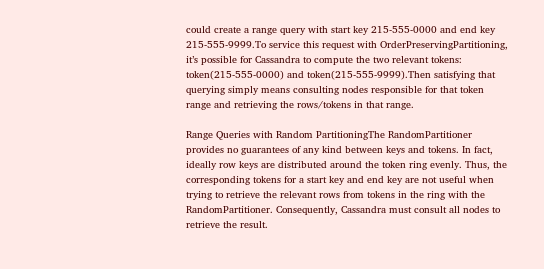could create a range query with start key 215-555-0000 and end key 215-555-9999.To service this request with OrderPreservingPartitioning, it’s possible for Cassandra to compute the two relevant tokens: token(215-555-0000) and token(215-555-9999).Then satisfying that querying simply means consulting nodes responsible for that token range and retrieving the rows/tokens in that range.

Range Queries with Random PartitioningThe RandomPartitioner provides no guarantees of any kind between keys and tokens. In fact, ideally row keys are distributed around the token ring evenly. Thus, the corresponding tokens for a start key and end key are not useful when trying to retrieve the relevant rows from tokens in the ring with the RandomPartitioner. Consequently, Cassandra must consult all nodes to retrieve the result.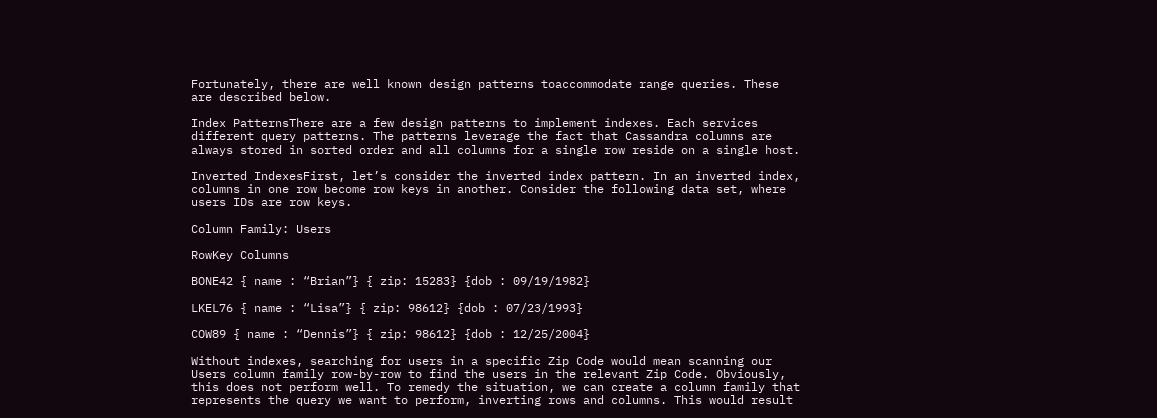Fortunately, there are well known design patterns toaccommodate range queries. These are described below.

Index PatternsThere are a few design patterns to implement indexes. Each services different query patterns. The patterns leverage the fact that Cassandra columns are always stored in sorted order and all columns for a single row reside on a single host.

Inverted IndexesFirst, let’s consider the inverted index pattern. In an inverted index, columns in one row become row keys in another. Consider the following data set, where users IDs are row keys.

Column Family: Users

RowKey Columns

BONE42 { name : “Brian”} { zip: 15283} {dob : 09/19/1982}

LKEL76 { name : “Lisa”} { zip: 98612} {dob : 07/23/1993}

COW89 { name : “Dennis”} { zip: 98612} {dob : 12/25/2004}

Without indexes, searching for users in a specific Zip Code would mean scanning our Users column family row-by-row to find the users in the relevant Zip Code. Obviously, this does not perform well. To remedy the situation, we can create a column family that represents the query we want to perform, inverting rows and columns. This would result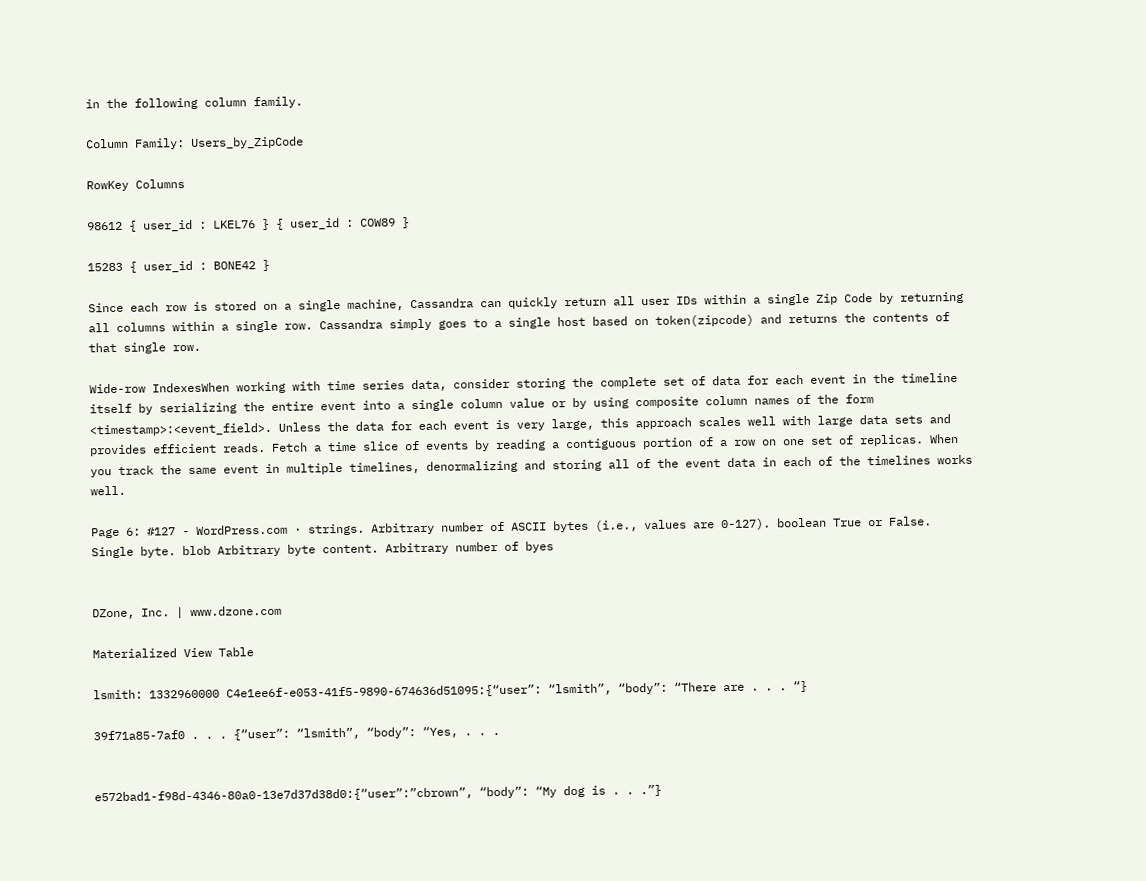in the following column family.

Column Family: Users_by_ZipCode

RowKey Columns

98612 { user_id : LKEL76 } { user_id : COW89 }

15283 { user_id : BONE42 }

Since each row is stored on a single machine, Cassandra can quickly return all user IDs within a single Zip Code by returning all columns within a single row. Cassandra simply goes to a single host based on token(zipcode) and returns the contents of that single row.

Wide-row IndexesWhen working with time series data, consider storing the complete set of data for each event in the timeline itself by serializing the entire event into a single column value or by using composite column names of the form <timestamp>:<event_field>. Unless the data for each event is very large, this approach scales well with large data sets and provides efficient reads. Fetch a time slice of events by reading a contiguous portion of a row on one set of replicas. When you track the same event in multiple timelines, denormalizing and storing all of the event data in each of the timelines works well.

Page 6: #127 - WordPress.com · strings. Arbitrary number of ASCII bytes (i.e., values are 0-127). boolean True or False. Single byte. blob Arbitrary byte content. Arbitrary number of byes


DZone, Inc. | www.dzone.com

Materialized View Table

lsmith: 1332960000 C4e1ee6f-e053-41f5-9890-674636d51095:{“user”: “lsmith”, “body”: “There are . . . “}

39f71a85-7af0 . . . {“user”: “lsmith”, “body”: “Yes, . . .


e572bad1-f98d-4346-80a0-13e7d37d38d0:{“user”:”cbrown”, “body”: “My dog is . . .”}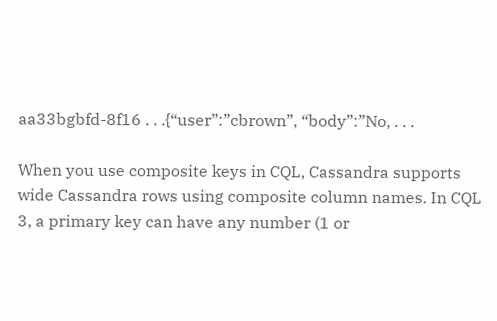aa33bgbfd-8f16 . . .{“user”:”cbrown”, “body”:”No, . . .

When you use composite keys in CQL, Cassandra supports wide Cassandra rows using composite column names. In CQL 3, a primary key can have any number (1 or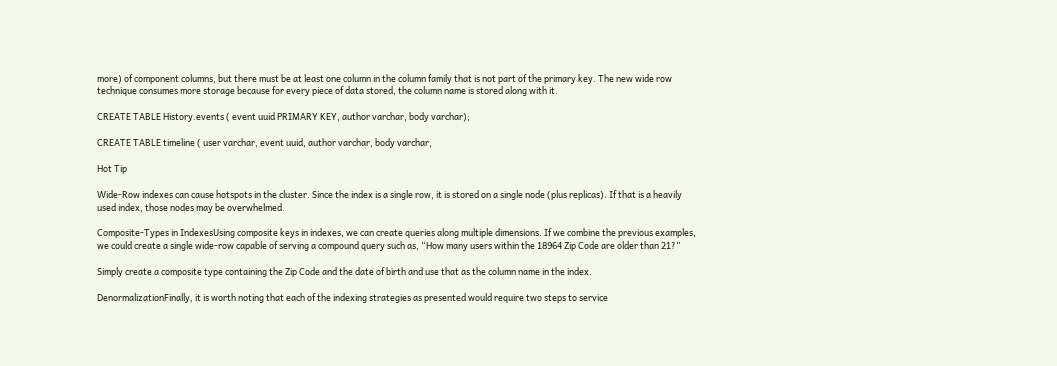more) of component columns, but there must be at least one column in the column family that is not part of the primary key. The new wide row technique consumes more storage because for every piece of data stored, the column name is stored along with it.

CREATE TABLE History.events ( event uuid PRIMARY KEY, author varchar, body varchar);

CREATE TABLE timeline ( user varchar, event uuid, author varchar, body varchar,

Hot Tip

Wide-Row indexes can cause hotspots in the cluster. Since the index is a single row, it is stored on a single node (plus replicas). If that is a heavily used index, those nodes may be overwhelmed.

Composite-Types in IndexesUsing composite keys in indexes, we can create queries along multiple dimensions. If we combine the previous examples, we could create a single wide-row capable of serving a compound query such as, “How many users within the 18964 Zip Code are older than 21?”

Simply create a composite type containing the Zip Code and the date of birth and use that as the column name in the index.

DenormalizationFinally, it is worth noting that each of the indexing strategies as presented would require two steps to service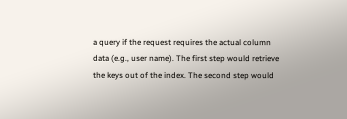a query if the request requires the actual column data (e.g., user name). The first step would retrieve the keys out of the index. The second step would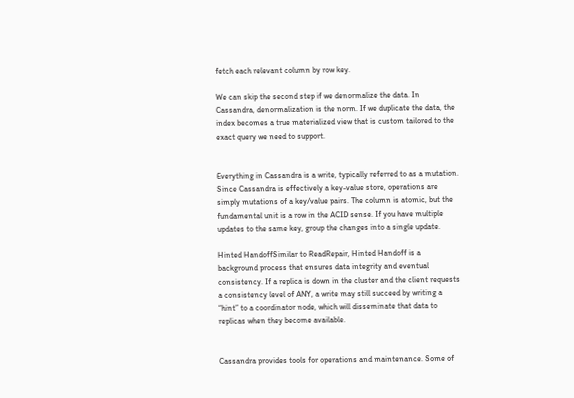fetch each relevant column by row key.

We can skip the second step if we denormalize the data. In Cassandra, denormalization is the norm. If we duplicate the data, the index becomes a true materialized view that is custom tailored to the exact query we need to support.


Everything in Cassandra is a write, typically referred to as a mutation. Since Cassandra is effectively a key-value store, operations are simply mutations of a key/value pairs. The column is atomic, but the fundamental unit is a row in the ACID sense. If you have multiple updates to the same key, group the changes into a single update.

Hinted HandoffSimilar to ReadRepair, Hinted Handoff is a background process that ensures data integrity and eventual consistency. If a replica is down in the cluster and the client requests a consistency level of ANY, a write may still succeed by writing a “hint” to a coordinator node, which will disseminate that data to replicas when they become available.


Cassandra provides tools for operations and maintenance. Some of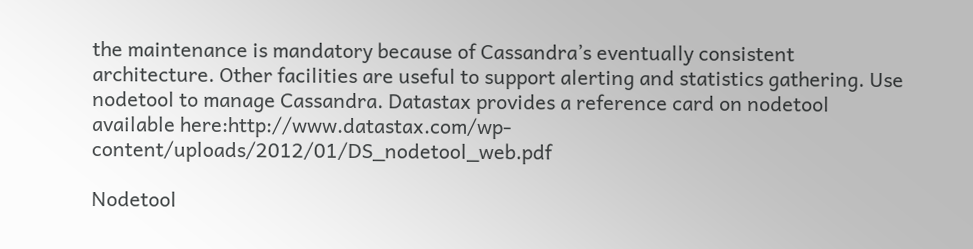the maintenance is mandatory because of Cassandra’s eventually consistent architecture. Other facilities are useful to support alerting and statistics gathering. Use nodetool to manage Cassandra. Datastax provides a reference card on nodetool available here:http://www.datastax.com/wp-content/uploads/2012/01/DS_nodetool_web.pdf

Nodetool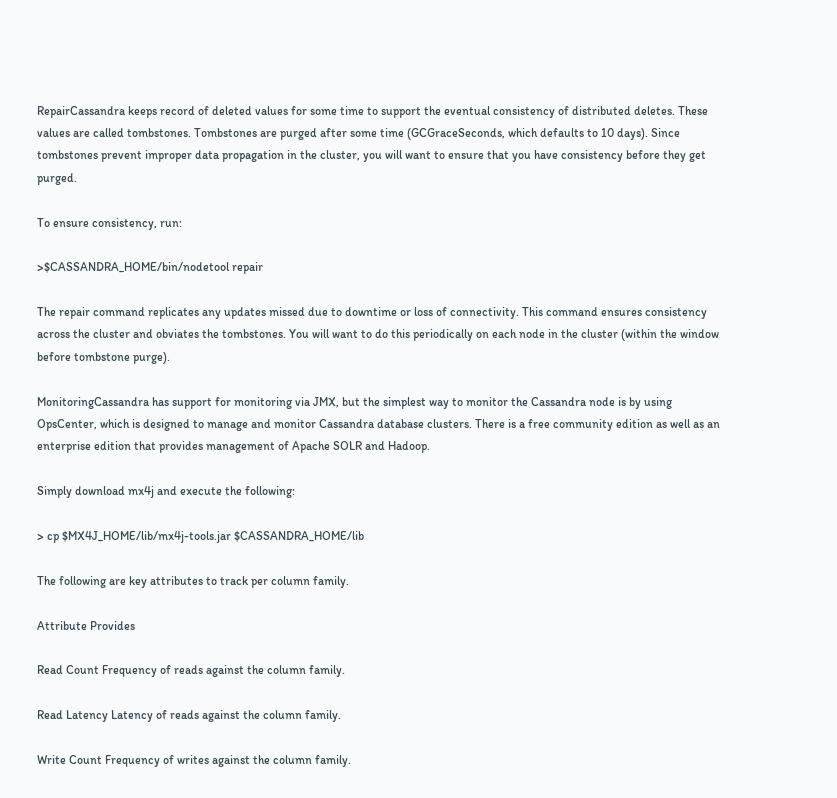RepairCassandra keeps record of deleted values for some time to support the eventual consistency of distributed deletes. These values are called tombstones. Tombstones are purged after some time (GCGraceSeconds, which defaults to 10 days). Since tombstones prevent improper data propagation in the cluster, you will want to ensure that you have consistency before they get purged.

To ensure consistency, run:

>$CASSANDRA_HOME/bin/nodetool repair

The repair command replicates any updates missed due to downtime or loss of connectivity. This command ensures consistency across the cluster and obviates the tombstones. You will want to do this periodically on each node in the cluster (within the window before tombstone purge).

MonitoringCassandra has support for monitoring via JMX, but the simplest way to monitor the Cassandra node is by using OpsCenter, which is designed to manage and monitor Cassandra database clusters. There is a free community edition as well as an enterprise edition that provides management of Apache SOLR and Hadoop.

Simply download mx4j and execute the following:

> cp $MX4J_HOME/lib/mx4j-tools.jar $CASSANDRA_HOME/lib

The following are key attributes to track per column family.

Attribute Provides

Read Count Frequency of reads against the column family.

Read Latency Latency of reads against the column family.

Write Count Frequency of writes against the column family.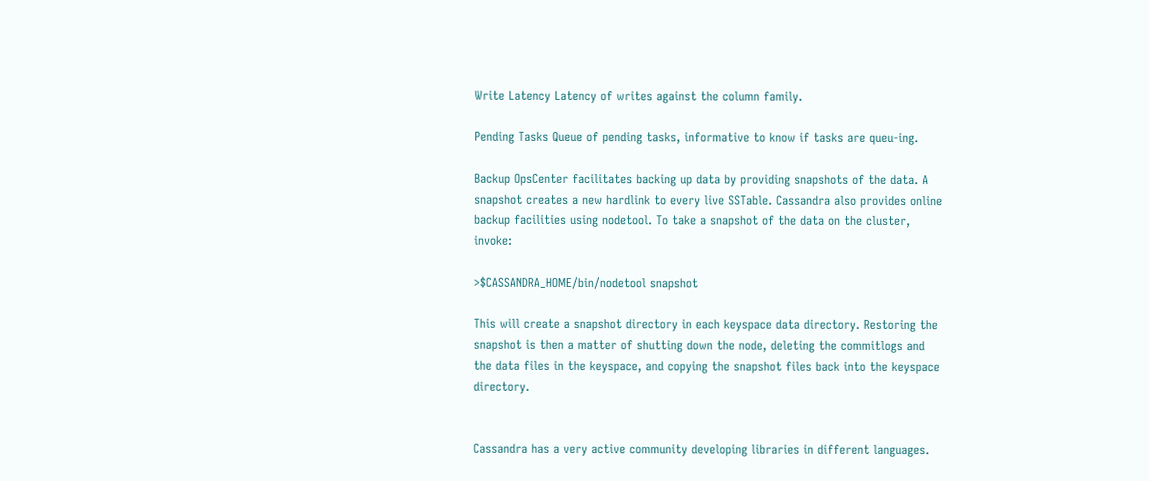Write Latency Latency of writes against the column family.

Pending Tasks Queue of pending tasks, informative to know if tasks are queu-ing.

Backup OpsCenter facilitates backing up data by providing snapshots of the data. A snapshot creates a new hardlink to every live SSTable. Cassandra also provides online backup facilities using nodetool. To take a snapshot of the data on the cluster, invoke:

>$CASSANDRA_HOME/bin/nodetool snapshot

This will create a snapshot directory in each keyspace data directory. Restoring the snapshot is then a matter of shutting down the node, deleting the commitlogs and the data files in the keyspace, and copying the snapshot files back into the keyspace directory.


Cassandra has a very active community developing libraries in different languages.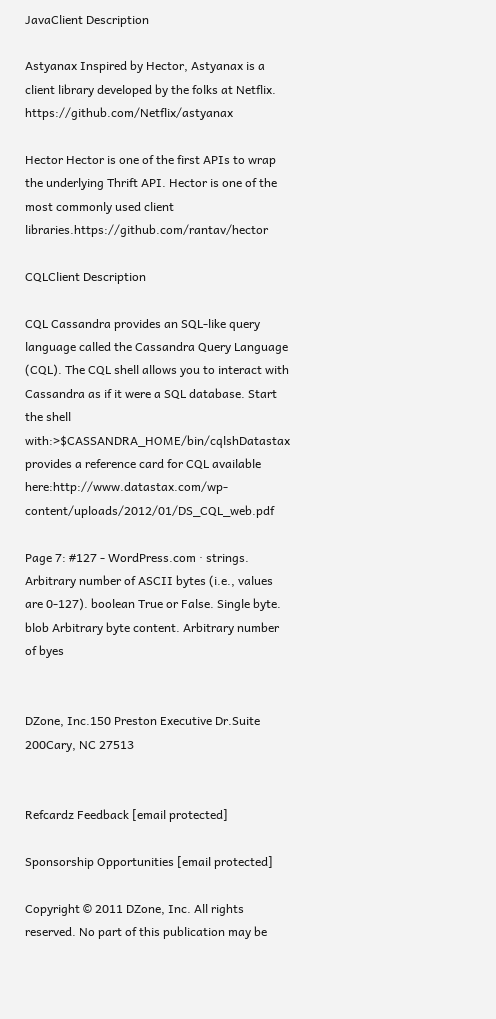JavaClient Description

Astyanax Inspired by Hector, Astyanax is a client library developed by the folks at Netflix. https://github.com/Netflix/astyanax

Hector Hector is one of the first APIs to wrap the underlying Thrift API. Hector is one of the most commonly used client libraries.https://github.com/rantav/hector

CQLClient Description

CQL Cassandra provides an SQL-like query language called the Cassandra Query Language (CQL). The CQL shell allows you to interact with Cassandra as if it were a SQL database. Start the shell with:>$CASSANDRA_HOME/bin/cqlshDatastax provides a reference card for CQL available here:http://www.datastax.com/wp-content/uploads/2012/01/DS_CQL_web.pdf

Page 7: #127 - WordPress.com · strings. Arbitrary number of ASCII bytes (i.e., values are 0-127). boolean True or False. Single byte. blob Arbitrary byte content. Arbitrary number of byes


DZone, Inc.150 Preston Executive Dr.Suite 200Cary, NC 27513


Refcardz Feedback [email protected]

Sponsorship Opportunities [email protected]

Copyright © 2011 DZone, Inc. All rights reserved. No part of this publication may be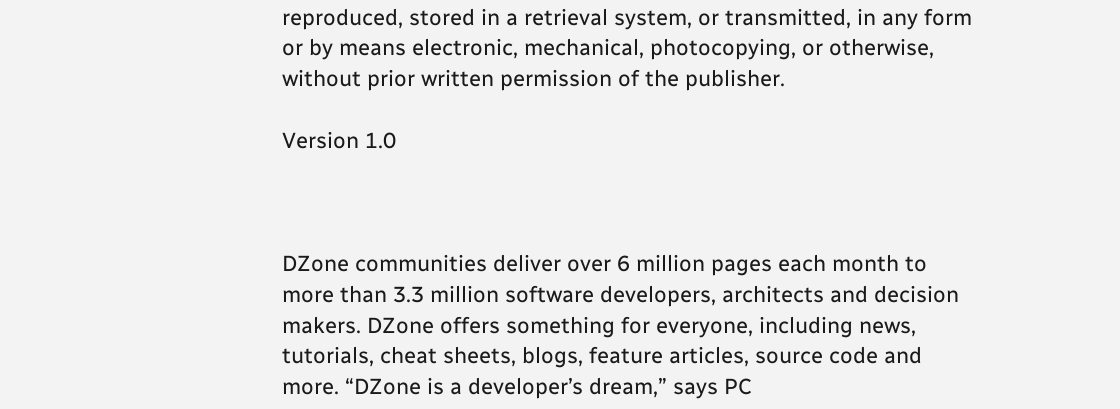reproduced, stored in a retrieval system, or transmitted, in any form or by means electronic, mechanical, photocopying, or otherwise, without prior written permission of the publisher.

Version 1.0



DZone communities deliver over 6 million pages each month to more than 3.3 million software developers, architects and decision makers. DZone offers something for everyone, including news, tutorials, cheat sheets, blogs, feature articles, source code and more. “DZone is a developer’s dream,” says PC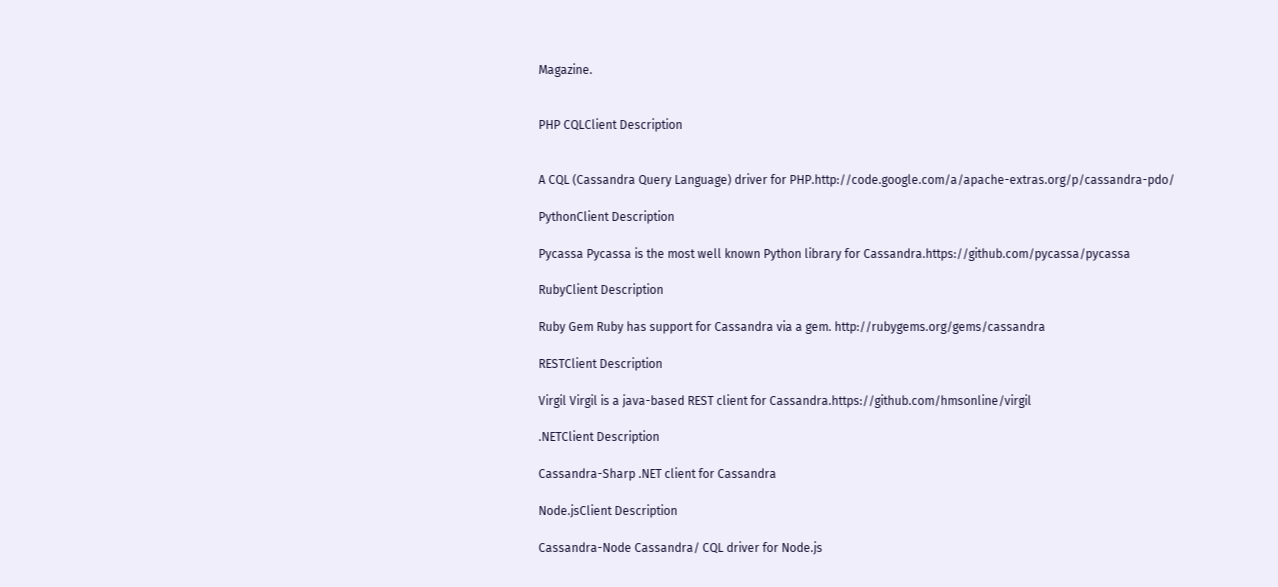Magazine.


PHP CQLClient Description


A CQL (Cassandra Query Language) driver for PHP.http://code.google.com/a/apache-extras.org/p/cassandra-pdo/

PythonClient Description

Pycassa Pycassa is the most well known Python library for Cassandra.https://github.com/pycassa/pycassa

RubyClient Description

Ruby Gem Ruby has support for Cassandra via a gem. http://rubygems.org/gems/cassandra

RESTClient Description

Virgil Virgil is a java-based REST client for Cassandra.https://github.com/hmsonline/virgil

.NETClient Description

Cassandra-Sharp .NET client for Cassandra

Node.jsClient Description

Cassandra-Node Cassandra/ CQL driver for Node.js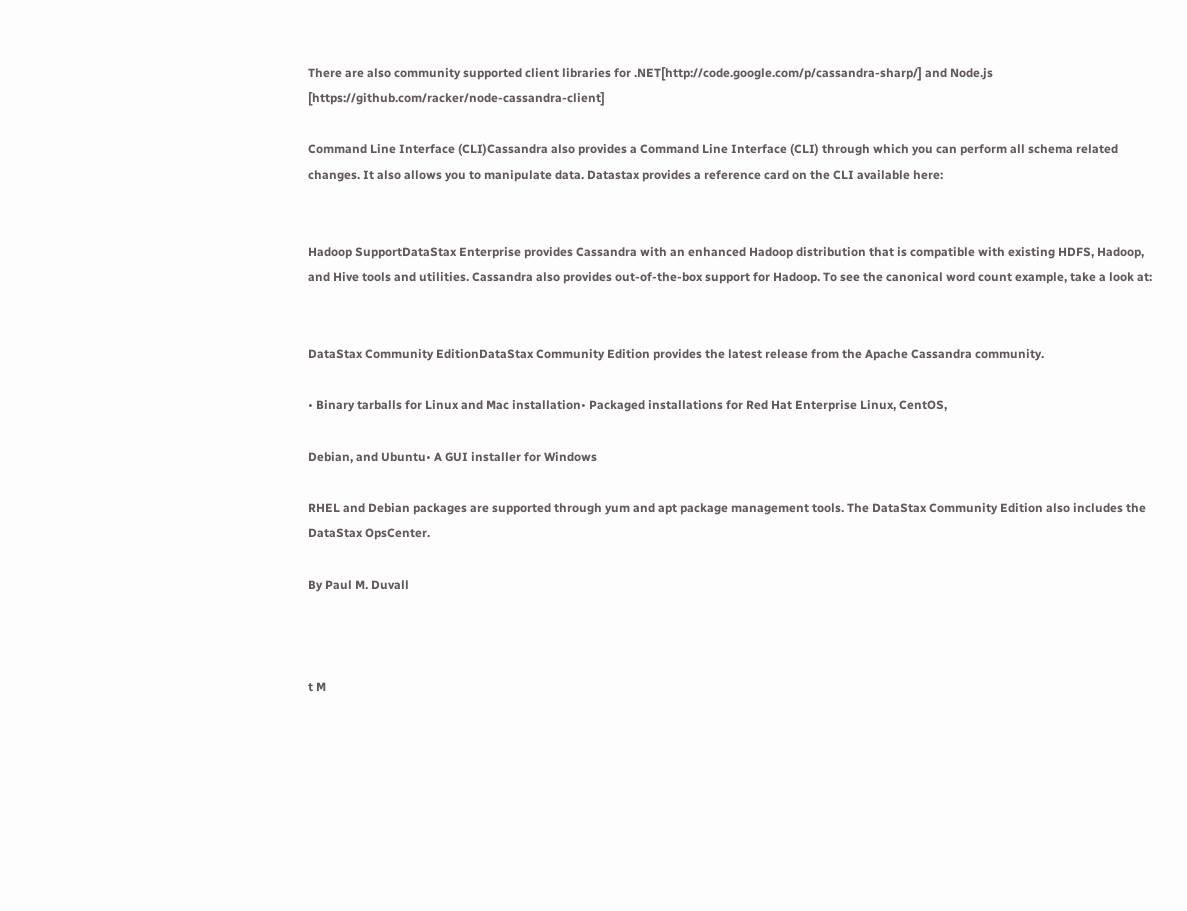There are also community supported client libraries for .NET[http://code.google.com/p/cassandra-sharp/] and Node.js [https://github.com/racker/node-cassandra-client]

Command Line Interface (CLI)Cassandra also provides a Command Line Interface (CLI) through which you can perform all schema related changes. It also allows you to manipulate data. Datastax provides a reference card on the CLI available here:


Hadoop SupportDataStax Enterprise provides Cassandra with an enhanced Hadoop distribution that is compatible with existing HDFS, Hadoop, and Hive tools and utilities. Cassandra also provides out-of-the-box support for Hadoop. To see the canonical word count example, take a look at:


DataStax Community EditionDataStax Community Edition provides the latest release from the Apache Cassandra community.

• Binary tarballs for Linux and Mac installation• Packaged installations for Red Hat Enterprise Linux, CentOS,

Debian, and Ubuntu• A GUI installer for Windows

RHEL and Debian packages are supported through yum and apt package management tools. The DataStax Community Edition also includes the DataStax OpsCenter.

By Paul M. Duvall



t M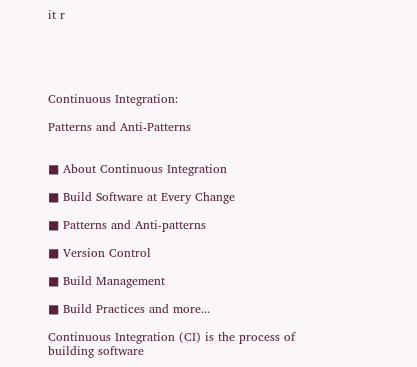it r





Continuous Integration:

Patterns and Anti-Patterns


■ About Continuous Integration

■ Build Software at Every Change

■ Patterns and Anti-patterns

■ Version Control

■ Build Management

■ Build Practices and more...

Continuous Integration (CI) is the process of building software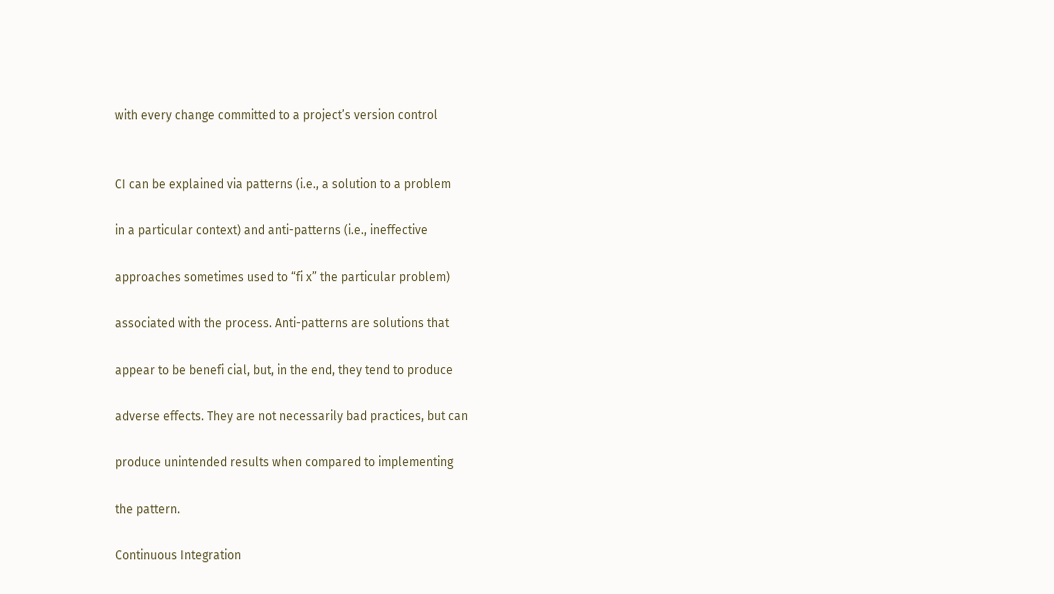with every change committed to a project’s version control


CI can be explained via patterns (i.e., a solution to a problem

in a particular context) and anti-patterns (i.e., ineffective

approaches sometimes used to “fi x” the particular problem)

associated with the process. Anti-patterns are solutions that

appear to be benefi cial, but, in the end, they tend to produce

adverse effects. They are not necessarily bad practices, but can

produce unintended results when compared to implementing

the pattern.

Continuous Integration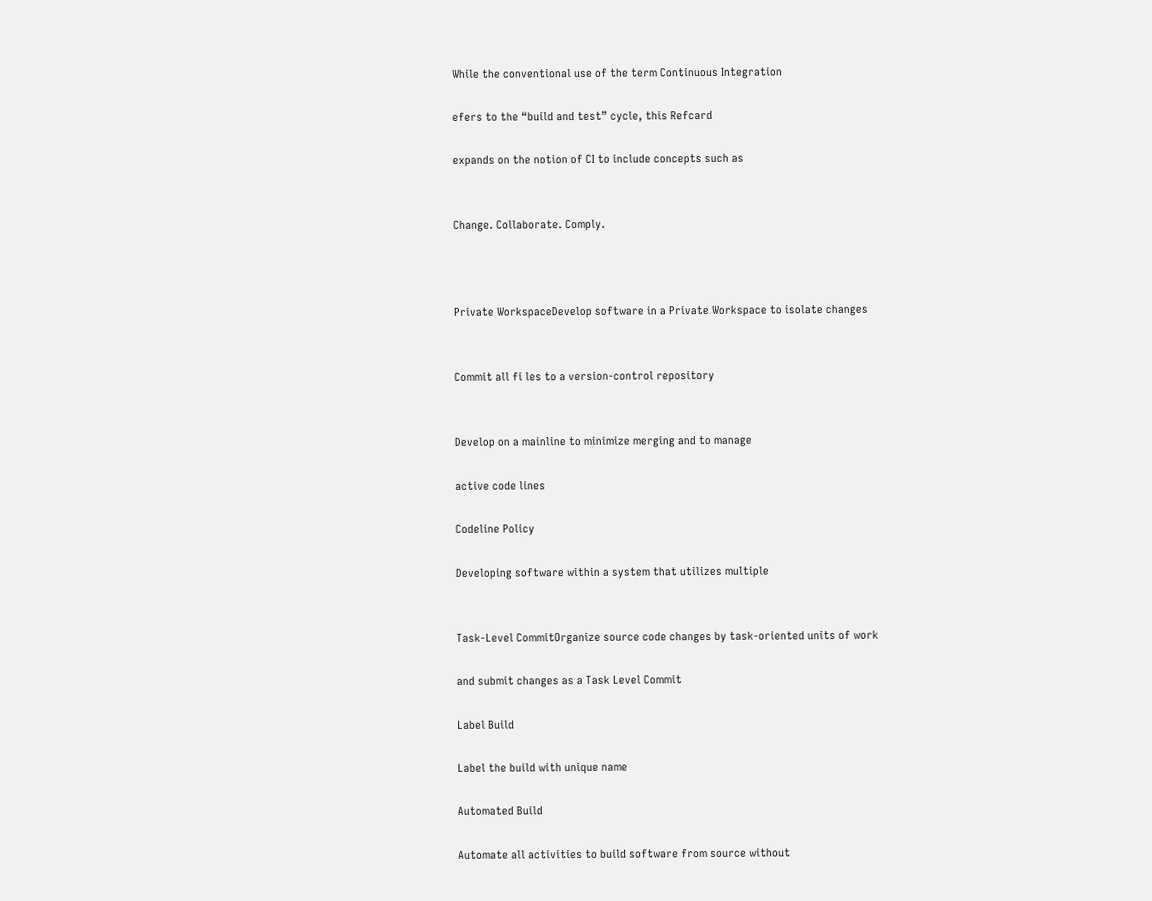While the conventional use of the term Continuous Integration

efers to the “build and test” cycle, this Refcard

expands on the notion of CI to include concepts such as


Change. Collaborate. Comply.



Private WorkspaceDevelop software in a Private Workspace to isolate changes


Commit all fi les to a version-control repository


Develop on a mainline to minimize merging and to manage

active code lines

Codeline Policy

Developing software within a system that utilizes multiple


Task-Level CommitOrganize source code changes by task-oriented units of work

and submit changes as a Task Level Commit

Label Build

Label the build with unique name

Automated Build

Automate all activities to build software from source without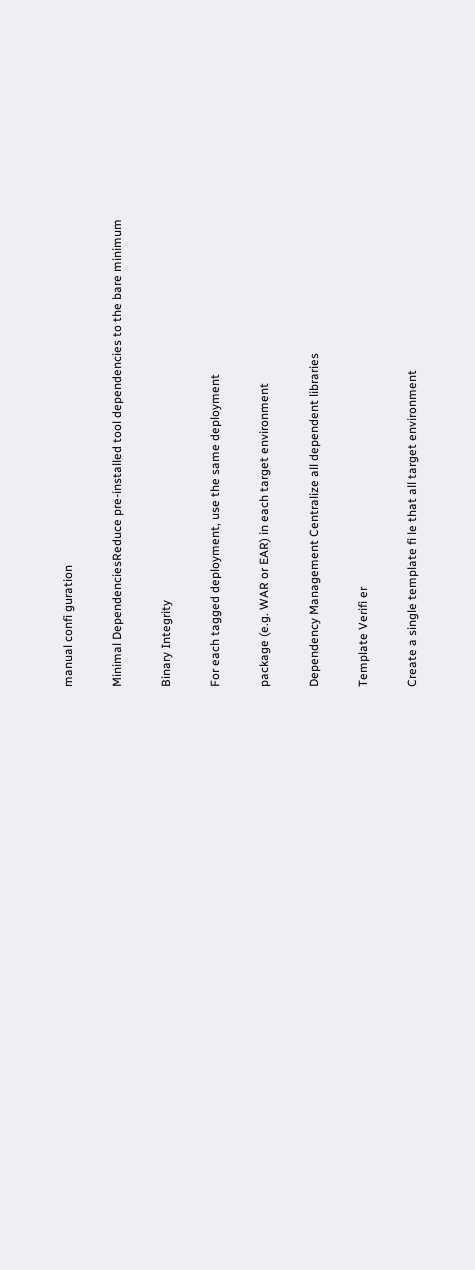manual confi guration

Minimal DependenciesReduce pre-installed tool dependencies to the bare minimum

Binary Integrity

For each tagged deployment, use the same deployment

package (e.g. WAR or EAR) in each target environment

Dependency Management Centralize all dependent libraries

Template Verifi er

Create a single template fi le that all target environment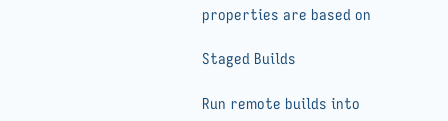properties are based on

Staged Builds

Run remote builds into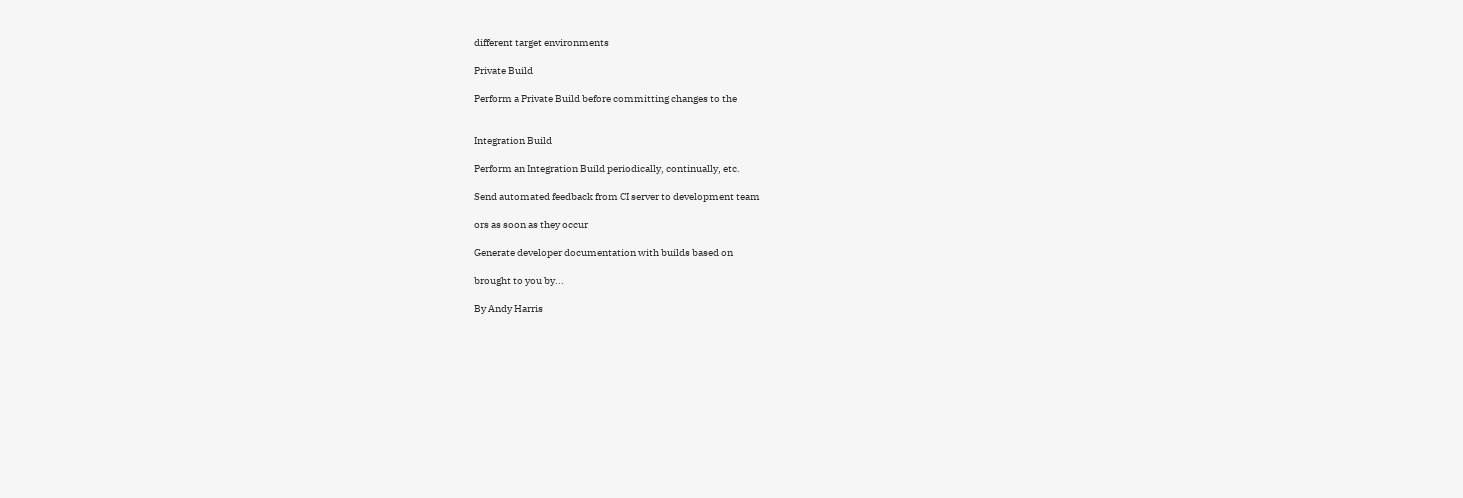different target environments

Private Build

Perform a Private Build before committing changes to the


Integration Build

Perform an Integration Build periodically, continually, etc.

Send automated feedback from CI server to development team

ors as soon as they occur

Generate developer documentation with builds based on

brought to you by...

By Andy Harris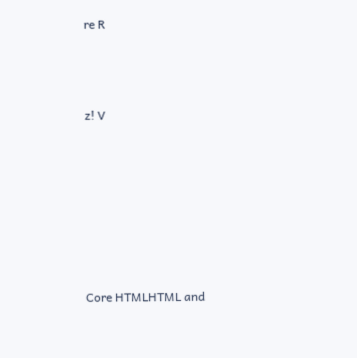re R



z! V







Core HTMLHTML and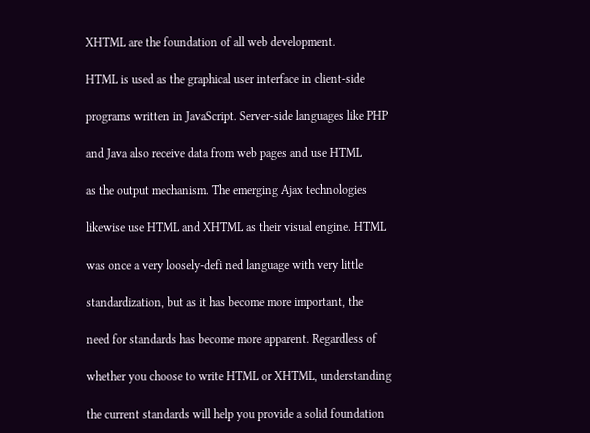XHTML are the foundation of all web development.

HTML is used as the graphical user interface in client-side

programs written in JavaScript. Server-side languages like PHP

and Java also receive data from web pages and use HTML

as the output mechanism. The emerging Ajax technologies

likewise use HTML and XHTML as their visual engine. HTML

was once a very loosely-defi ned language with very little

standardization, but as it has become more important, the

need for standards has become more apparent. Regardless of

whether you choose to write HTML or XHTML, understanding

the current standards will help you provide a solid foundation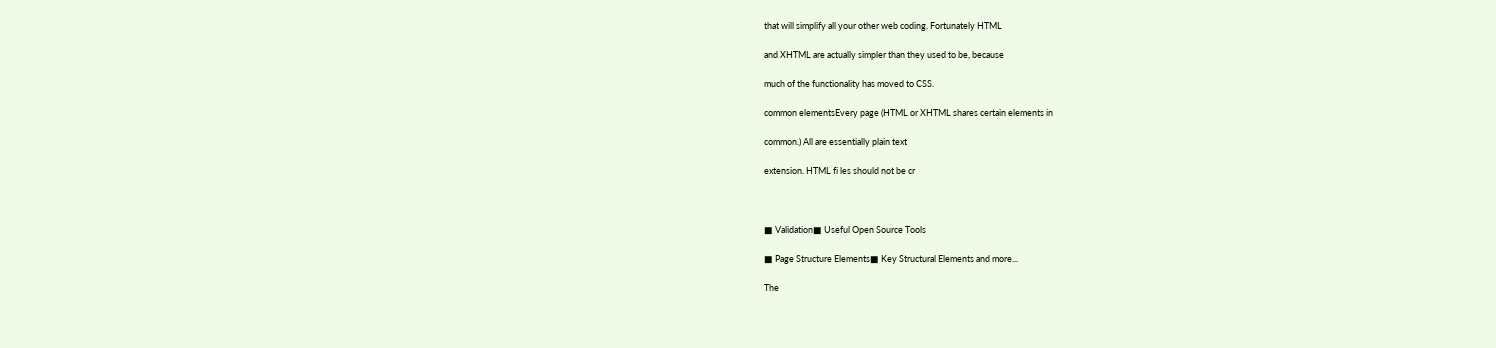that will simplify all your other web coding. Fortunately HTML

and XHTML are actually simpler than they used to be, because

much of the functionality has moved to CSS.

common elementsEvery page (HTML or XHTML shares certain elements in

common.) All are essentially plain text

extension. HTML fi les should not be cr



■ Validation■ Useful Open Source Tools

■ Page Structure Elements■ Key Structural Elements and more...

The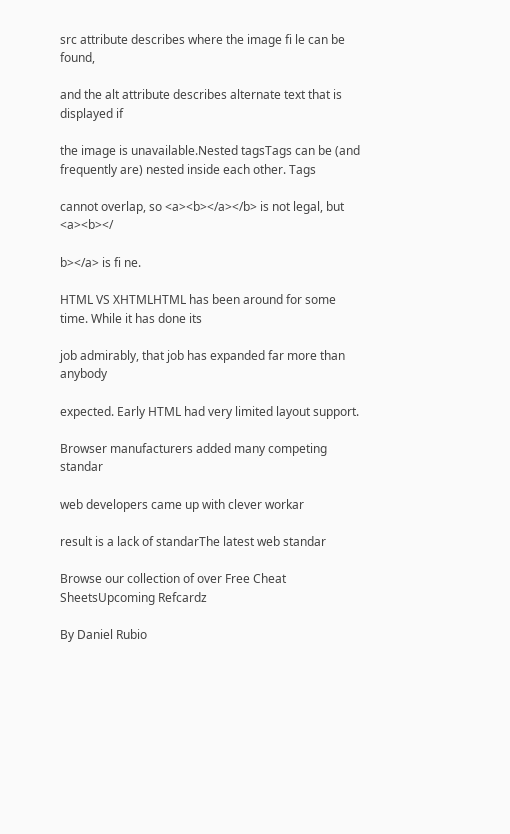src attribute describes where the image fi le can be found,

and the alt attribute describes alternate text that is displayed if

the image is unavailable.Nested tagsTags can be (and frequently are) nested inside each other. Tags

cannot overlap, so <a><b></a></b> is not legal, but <a><b></

b></a> is fi ne.

HTML VS XHTMLHTML has been around for some time. While it has done its

job admirably, that job has expanded far more than anybody

expected. Early HTML had very limited layout support.

Browser manufacturers added many competing standar

web developers came up with clever workar

result is a lack of standarThe latest web standar

Browse our collection of over Free Cheat SheetsUpcoming Refcardz

By Daniel Rubio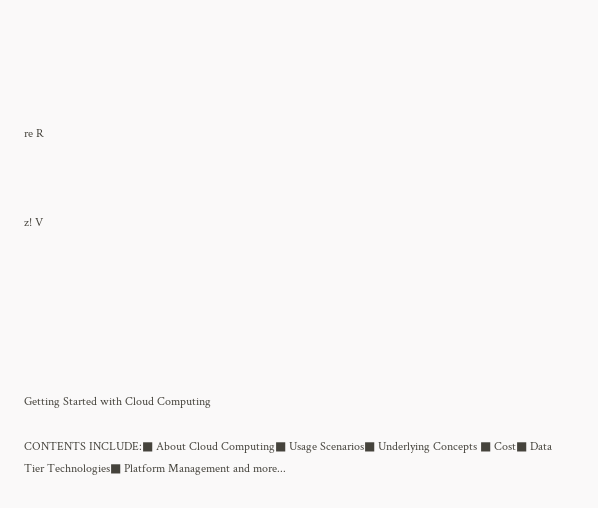re R



z! V







Getting Started with Cloud Computing

CONTENTS INCLUDE:■ About Cloud Computing■ Usage Scenarios■ Underlying Concepts ■ Cost■ Data Tier Technologies■ Platform Management and more...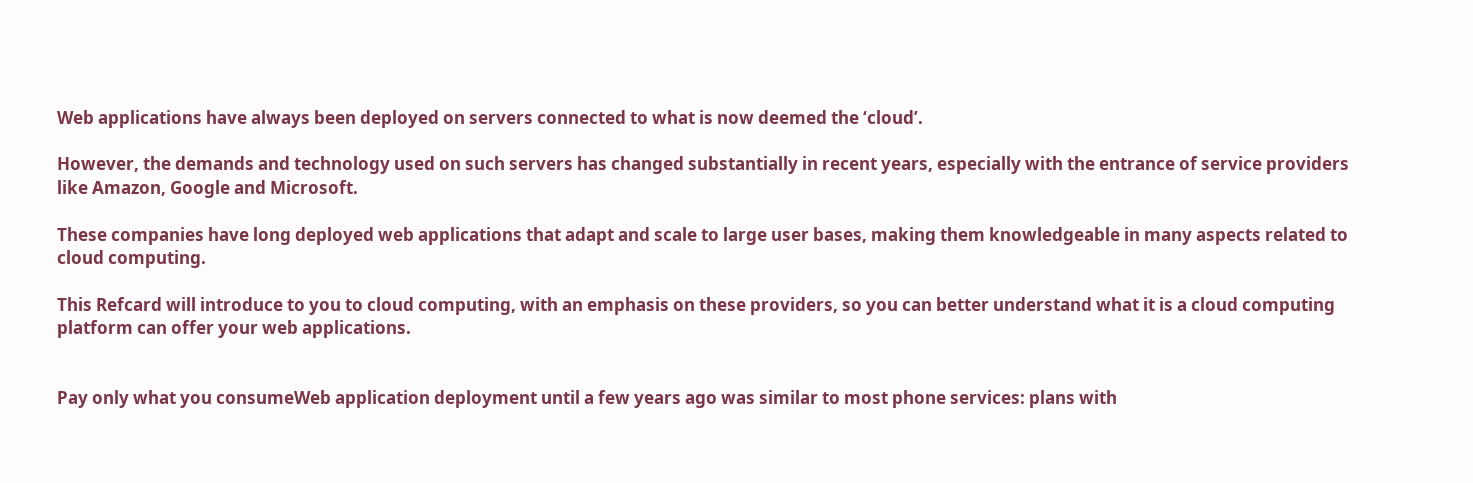Web applications have always been deployed on servers connected to what is now deemed the ‘cloud’.

However, the demands and technology used on such servers has changed substantially in recent years, especially with the entrance of service providers like Amazon, Google and Microsoft.

These companies have long deployed web applications that adapt and scale to large user bases, making them knowledgeable in many aspects related to cloud computing.

This Refcard will introduce to you to cloud computing, with an emphasis on these providers, so you can better understand what it is a cloud computing platform can offer your web applications.


Pay only what you consumeWeb application deployment until a few years ago was similar to most phone services: plans with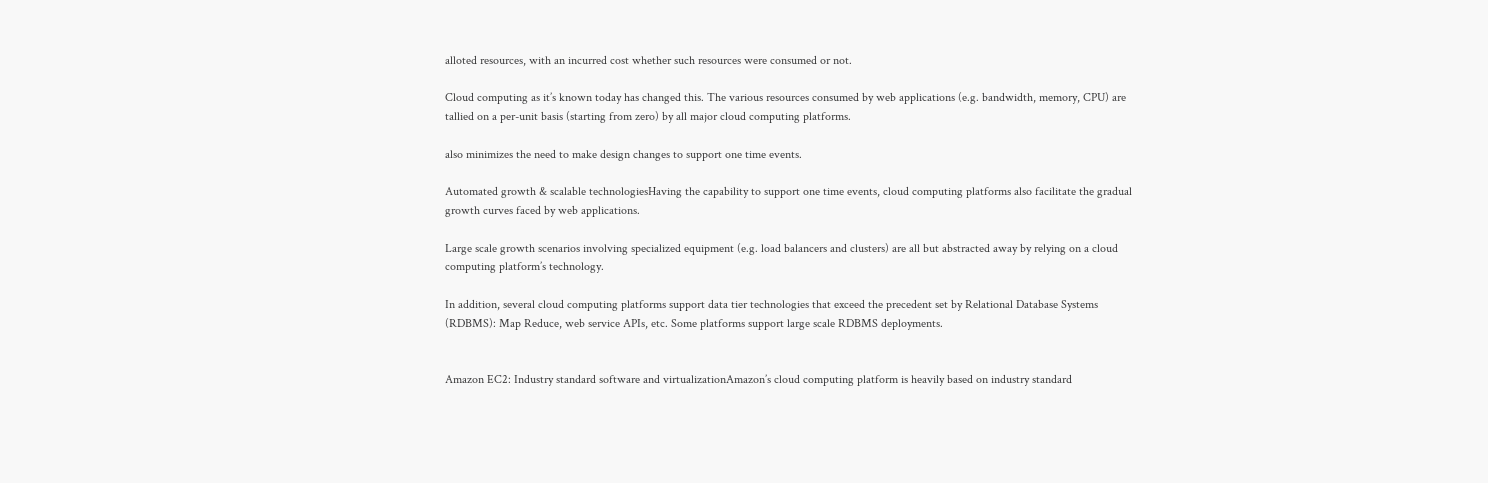alloted resources, with an incurred cost whether such resources were consumed or not.

Cloud computing as it’s known today has changed this. The various resources consumed by web applications (e.g. bandwidth, memory, CPU) are tallied on a per-unit basis (starting from zero) by all major cloud computing platforms.

also minimizes the need to make design changes to support one time events.

Automated growth & scalable technologiesHaving the capability to support one time events, cloud computing platforms also facilitate the gradual growth curves faced by web applications.

Large scale growth scenarios involving specialized equipment (e.g. load balancers and clusters) are all but abstracted away by relying on a cloud computing platform’s technology.

In addition, several cloud computing platforms support data tier technologies that exceed the precedent set by Relational Database Systems (RDBMS): Map Reduce, web service APIs, etc. Some platforms support large scale RDBMS deployments.


Amazon EC2: Industry standard software and virtualizationAmazon’s cloud computing platform is heavily based on industry standard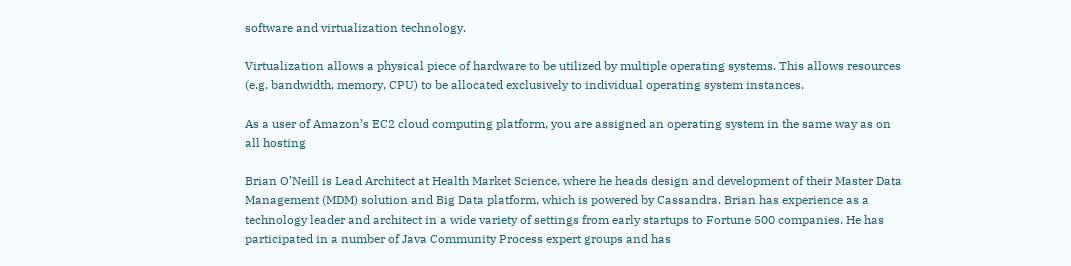software and virtualization technology.

Virtualization allows a physical piece of hardware to be utilized by multiple operating systems. This allows resources (e.g. bandwidth, memory, CPU) to be allocated exclusively to individual operating system instances.

As a user of Amazon’s EC2 cloud computing platform, you are assigned an operating system in the same way as on all hosting

Brian O’Neill is Lead Architect at Health Market Science, where he heads design and development of their Master Data Management (MDM) solution and Big Data platform, which is powered by Cassandra. Brian has experience as a technology leader and architect in a wide variety of settings from early startups to Fortune 500 companies. He has participated in a number of Java Community Process expert groups and has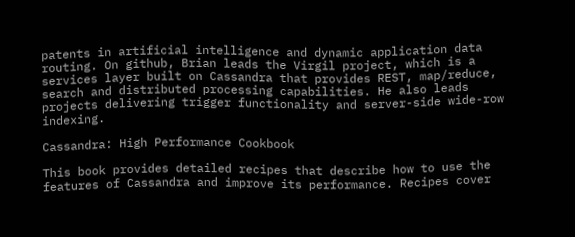patents in artificial intelligence and dynamic application data routing. On github, Brian leads the Virgil project, which is a services layer built on Cassandra that provides REST, map/reduce, search and distributed processing capabilities. He also leads projects delivering trigger functionality and server-side wide-row indexing.

Cassandra: High Performance Cookbook

This book provides detailed recipes that describe how to use the features of Cassandra and improve its performance. Recipes cover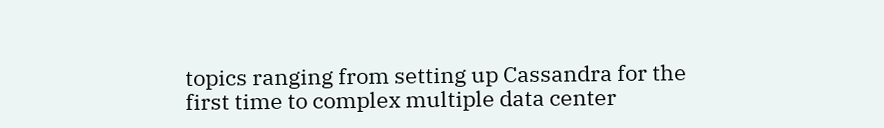topics ranging from setting up Cassandra for the first time to complex multiple data center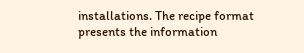installations. The recipe format presents the information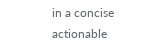in a concise actionable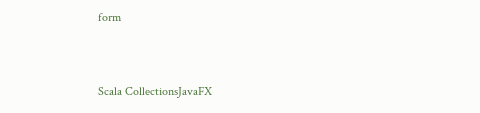form


Scala CollectionsJavaFX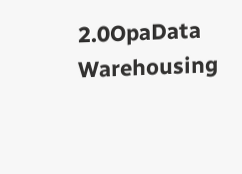2.0OpaData Warehousing